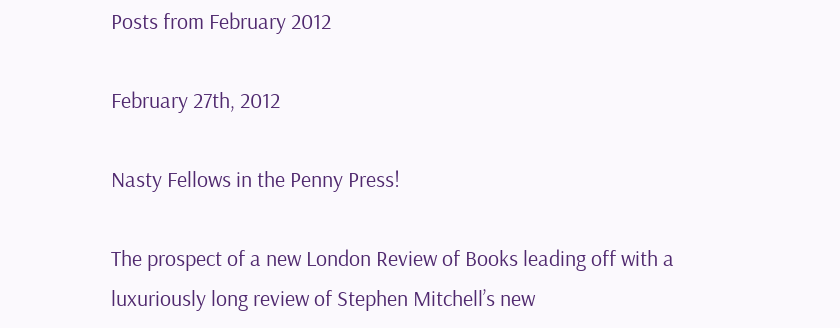Posts from February 2012

February 27th, 2012

Nasty Fellows in the Penny Press!

The prospect of a new London Review of Books leading off with a luxuriously long review of Stephen Mitchell’s new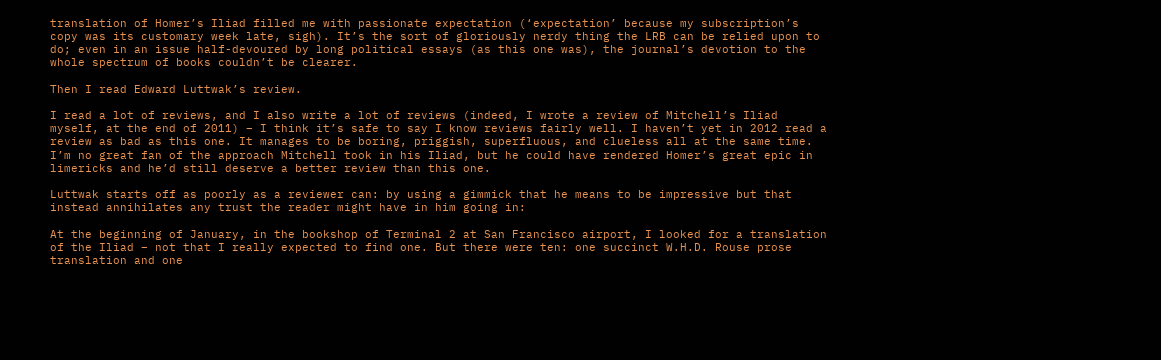translation of Homer’s Iliad filled me with passionate expectation (‘expectation’ because my subscription’s copy was its customary week late, sigh). It’s the sort of gloriously nerdy thing the LRB can be relied upon to do; even in an issue half-devoured by long political essays (as this one was), the journal’s devotion to the whole spectrum of books couldn’t be clearer.

Then I read Edward Luttwak’s review.

I read a lot of reviews, and I also write a lot of reviews (indeed, I wrote a review of Mitchell’s Iliad myself, at the end of 2011) – I think it’s safe to say I know reviews fairly well. I haven’t yet in 2012 read a review as bad as this one. It manages to be boring, priggish, superfluous, and clueless all at the same time. I’m no great fan of the approach Mitchell took in his Iliad, but he could have rendered Homer’s great epic in limericks and he’d still deserve a better review than this one.

Luttwak starts off as poorly as a reviewer can: by using a gimmick that he means to be impressive but that instead annihilates any trust the reader might have in him going in:

At the beginning of January, in the bookshop of Terminal 2 at San Francisco airport, I looked for a translation of the Iliad – not that I really expected to find one. But there were ten: one succinct W.H.D. Rouse prose translation and one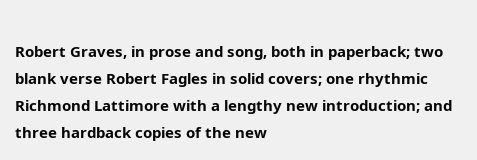Robert Graves, in prose and song, both in paperback; two blank verse Robert Fagles in solid covers; one rhythmic Richmond Lattimore with a lengthy new introduction; and three hardback copies of the new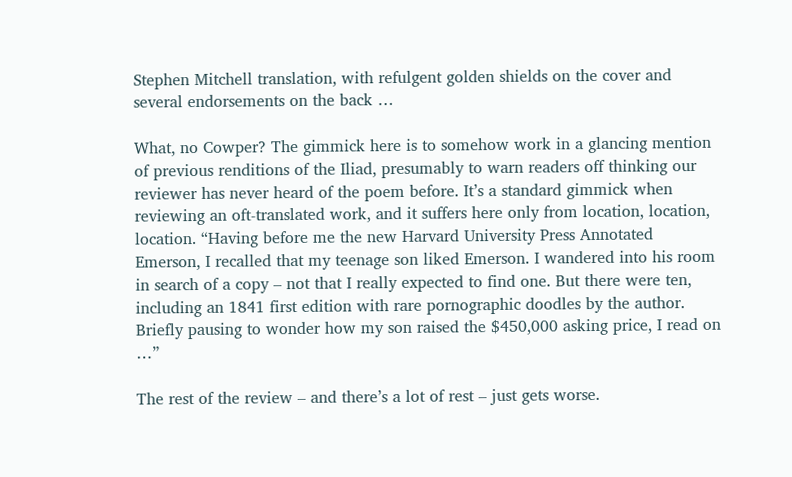Stephen Mitchell translation, with refulgent golden shields on the cover and several endorsements on the back …

What, no Cowper? The gimmick here is to somehow work in a glancing mention of previous renditions of the Iliad, presumably to warn readers off thinking our reviewer has never heard of the poem before. It’s a standard gimmick when reviewing an oft-translated work, and it suffers here only from location, location, location. “Having before me the new Harvard University Press Annotated Emerson, I recalled that my teenage son liked Emerson. I wandered into his room in search of a copy – not that I really expected to find one. But there were ten, including an 1841 first edition with rare pornographic doodles by the author. Briefly pausing to wonder how my son raised the $450,000 asking price, I read on …”

The rest of the review – and there’s a lot of rest – just gets worse.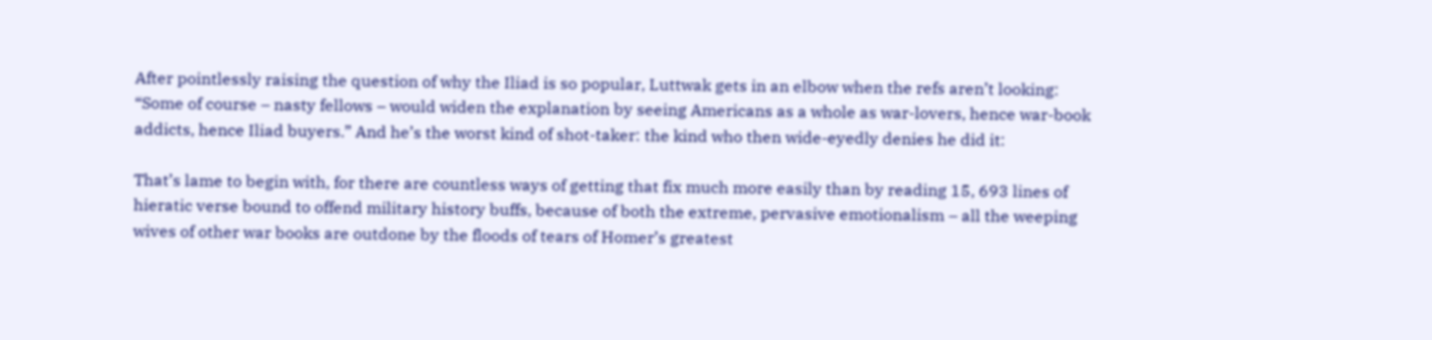After pointlessly raising the question of why the Iliad is so popular, Luttwak gets in an elbow when the refs aren’t looking: “Some of course – nasty fellows – would widen the explanation by seeing Americans as a whole as war-lovers, hence war-book addicts, hence Iliad buyers.” And he’s the worst kind of shot-taker: the kind who then wide-eyedly denies he did it:

That’s lame to begin with, for there are countless ways of getting that fix much more easily than by reading 15, 693 lines of hieratic verse bound to offend military history buffs, because of both the extreme, pervasive emotionalism – all the weeping wives of other war books are outdone by the floods of tears of Homer’s greatest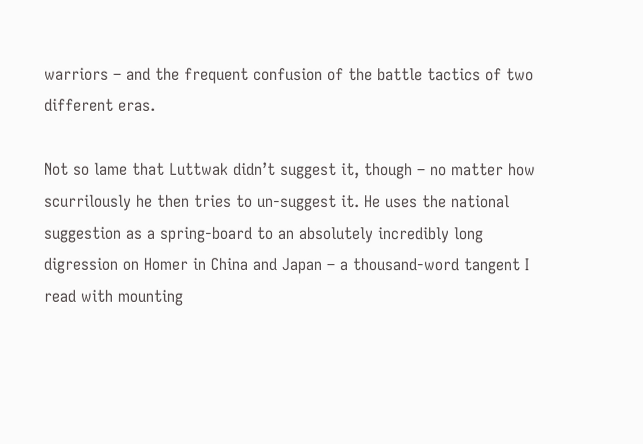warriors – and the frequent confusion of the battle tactics of two different eras.

Not so lame that Luttwak didn’t suggest it, though – no matter how scurrilously he then tries to un-suggest it. He uses the national suggestion as a spring-board to an absolutely incredibly long digression on Homer in China and Japan – a thousand-word tangent I read with mounting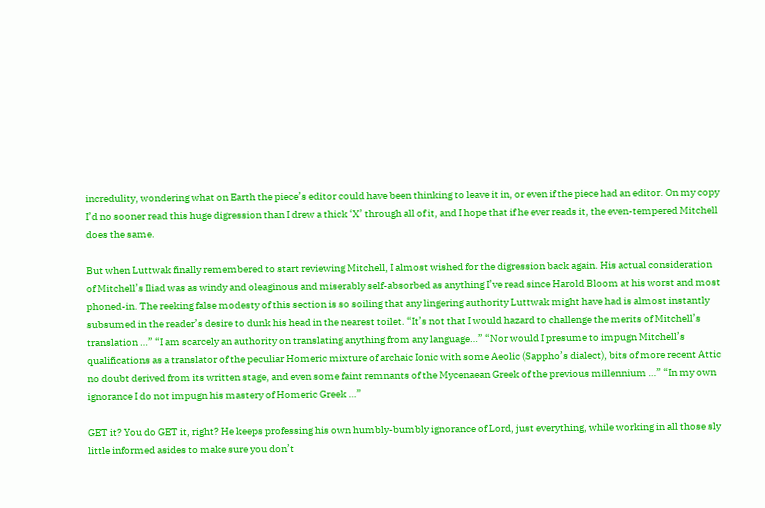incredulity, wondering what on Earth the piece’s editor could have been thinking to leave it in, or even if the piece had an editor. On my copy I’d no sooner read this huge digression than I drew a thick ‘X’ through all of it, and I hope that if he ever reads it, the even-tempered Mitchell does the same.

But when Luttwak finally remembered to start reviewing Mitchell, I almost wished for the digression back again. His actual consideration of Mitchell’s Iliad was as windy and oleaginous and miserably self-absorbed as anything I’ve read since Harold Bloom at his worst and most phoned-in. The reeking false modesty of this section is so soiling that any lingering authority Luttwak might have had is almost instantly subsumed in the reader’s desire to dunk his head in the nearest toilet. “It’s not that I would hazard to challenge the merits of Mitchell’s translation …” “I am scarcely an authority on translating anything from any language…” “Nor would I presume to impugn Mitchell’s qualifications as a translator of the peculiar Homeric mixture of archaic Ionic with some Aeolic (Sappho’s dialect), bits of more recent Attic no doubt derived from its written stage, and even some faint remnants of the Mycenaean Greek of the previous millennium …” “In my own ignorance I do not impugn his mastery of Homeric Greek …”

GET it? You do GET it, right? He keeps professing his own humbly-bumbly ignorance of Lord, just everything, while working in all those sly little informed asides to make sure you don’t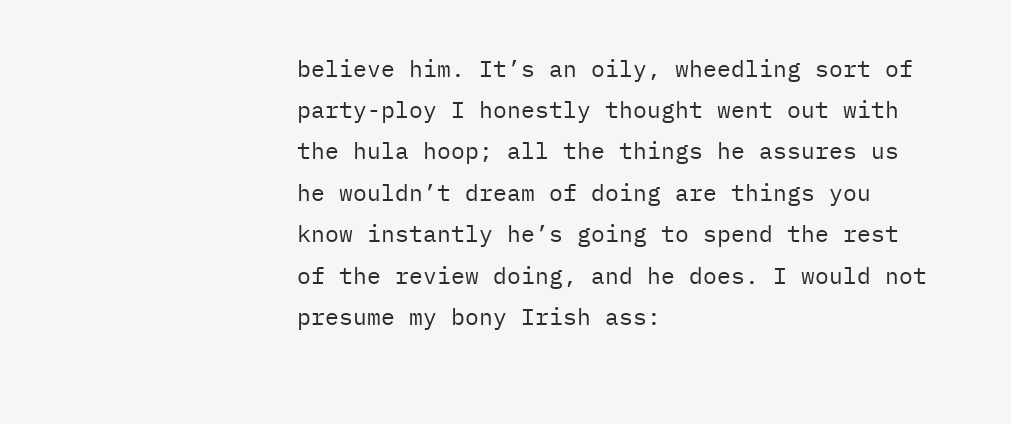believe him. It’s an oily, wheedling sort of party-ploy I honestly thought went out with the hula hoop; all the things he assures us he wouldn’t dream of doing are things you know instantly he’s going to spend the rest of the review doing, and he does. I would not presume my bony Irish ass: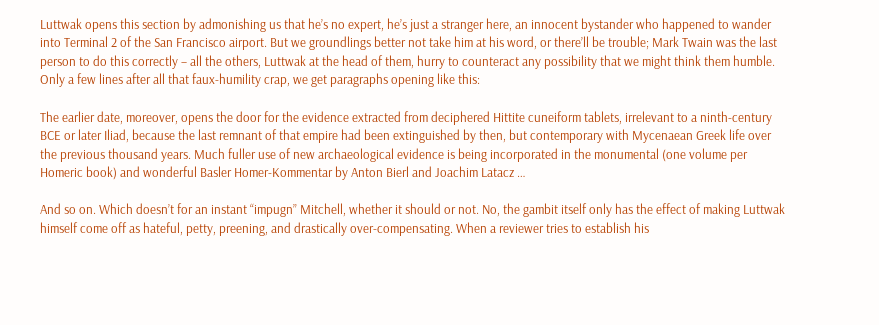Luttwak opens this section by admonishing us that he’s no expert, he’s just a stranger here, an innocent bystander who happened to wander into Terminal 2 of the San Francisco airport. But we groundlings better not take him at his word, or there’ll be trouble; Mark Twain was the last person to do this correctly – all the others, Luttwak at the head of them, hurry to counteract any possibility that we might think them humble. Only a few lines after all that faux-humility crap, we get paragraphs opening like this:

The earlier date, moreover, opens the door for the evidence extracted from deciphered Hittite cuneiform tablets, irrelevant to a ninth-century BCE or later Iliad, because the last remnant of that empire had been extinguished by then, but contemporary with Mycenaean Greek life over the previous thousand years. Much fuller use of new archaeological evidence is being incorporated in the monumental (one volume per Homeric book) and wonderful Basler Homer-Kommentar by Anton Bierl and Joachim Latacz …

And so on. Which doesn’t for an instant “impugn” Mitchell, whether it should or not. No, the gambit itself only has the effect of making Luttwak himself come off as hateful, petty, preening, and drastically over-compensating. When a reviewer tries to establish his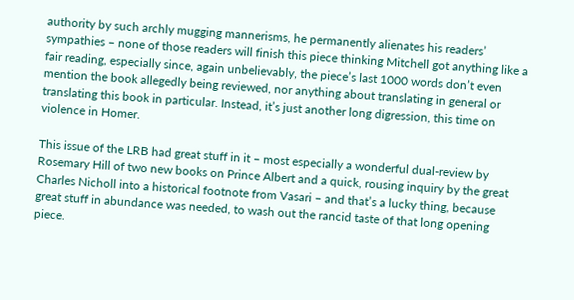authority by such archly mugging mannerisms, he permanently alienates his readers’ sympathies – none of those readers will finish this piece thinking Mitchell got anything like a fair reading, especially since, again unbelievably, the piece’s last 1000 words don’t even mention the book allegedly being reviewed, nor anything about translating in general or translating this book in particular. Instead, it’s just another long digression, this time on violence in Homer.

This issue of the LRB had great stuff in it – most especially a wonderful dual-review by Rosemary Hill of two new books on Prince Albert and a quick, rousing inquiry by the great Charles Nicholl into a historical footnote from Vasari – and that’s a lucky thing, because great stuff in abundance was needed, to wash out the rancid taste of that long opening piece.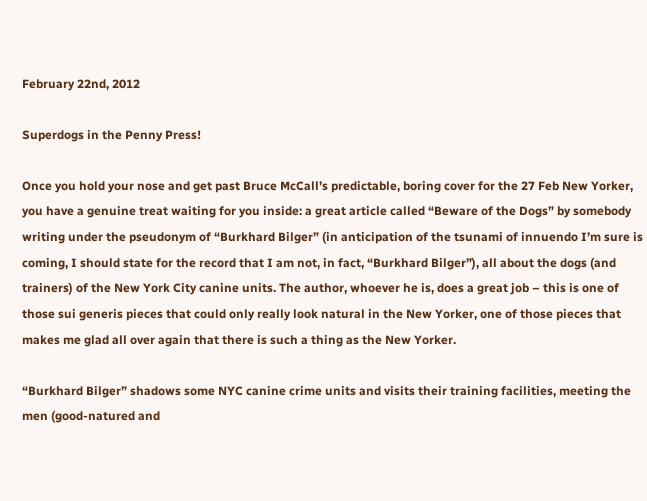February 22nd, 2012

Superdogs in the Penny Press!

Once you hold your nose and get past Bruce McCall’s predictable, boring cover for the 27 Feb New Yorker, you have a genuine treat waiting for you inside: a great article called “Beware of the Dogs” by somebody writing under the pseudonym of “Burkhard Bilger” (in anticipation of the tsunami of innuendo I’m sure is coming, I should state for the record that I am not, in fact, “Burkhard Bilger”), all about the dogs (and trainers) of the New York City canine units. The author, whoever he is, does a great job – this is one of those sui generis pieces that could only really look natural in the New Yorker, one of those pieces that makes me glad all over again that there is such a thing as the New Yorker.

“Burkhard Bilger” shadows some NYC canine crime units and visits their training facilities, meeting the men (good-natured and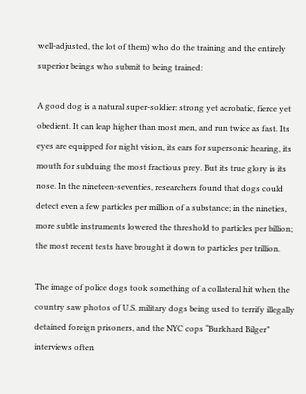well-adjusted, the lot of them) who do the training and the entirely superior beings who submit to being trained:

A good dog is a natural super-soldier: strong yet acrobatic, fierce yet obedient. It can leap higher than most men, and run twice as fast. Its eyes are equipped for night vision, its ears for supersonic hearing, its mouth for subduing the most fractious prey. But its true glory is its nose. In the nineteen-seventies, researchers found that dogs could detect even a few particles per million of a substance; in the nineties, more subtle instruments lowered the threshold to particles per billion; the most recent tests have brought it down to particles per trillion.

The image of police dogs took something of a collateral hit when the country saw photos of U.S. military dogs being used to terrify illegally detained foreign prisoners, and the NYC cops “Burkhard Bilger” interviews often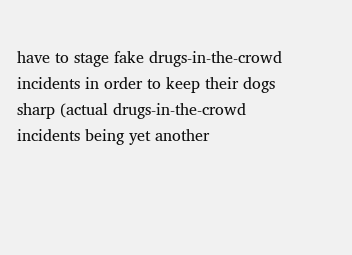have to stage fake drugs-in-the-crowd incidents in order to keep their dogs sharp (actual drugs-in-the-crowd incidents being yet another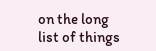on the long list of things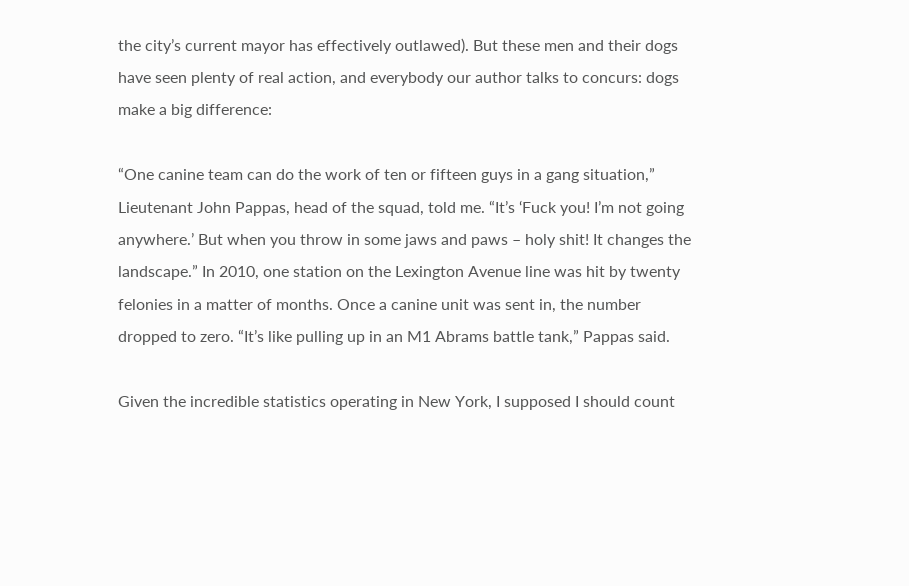the city’s current mayor has effectively outlawed). But these men and their dogs have seen plenty of real action, and everybody our author talks to concurs: dogs make a big difference:

“One canine team can do the work of ten or fifteen guys in a gang situation,” Lieutenant John Pappas, head of the squad, told me. “It’s ‘Fuck you! I’m not going anywhere.’ But when you throw in some jaws and paws – holy shit! It changes the landscape.” In 2010, one station on the Lexington Avenue line was hit by twenty felonies in a matter of months. Once a canine unit was sent in, the number dropped to zero. “It’s like pulling up in an M1 Abrams battle tank,” Pappas said.

Given the incredible statistics operating in New York, I supposed I should count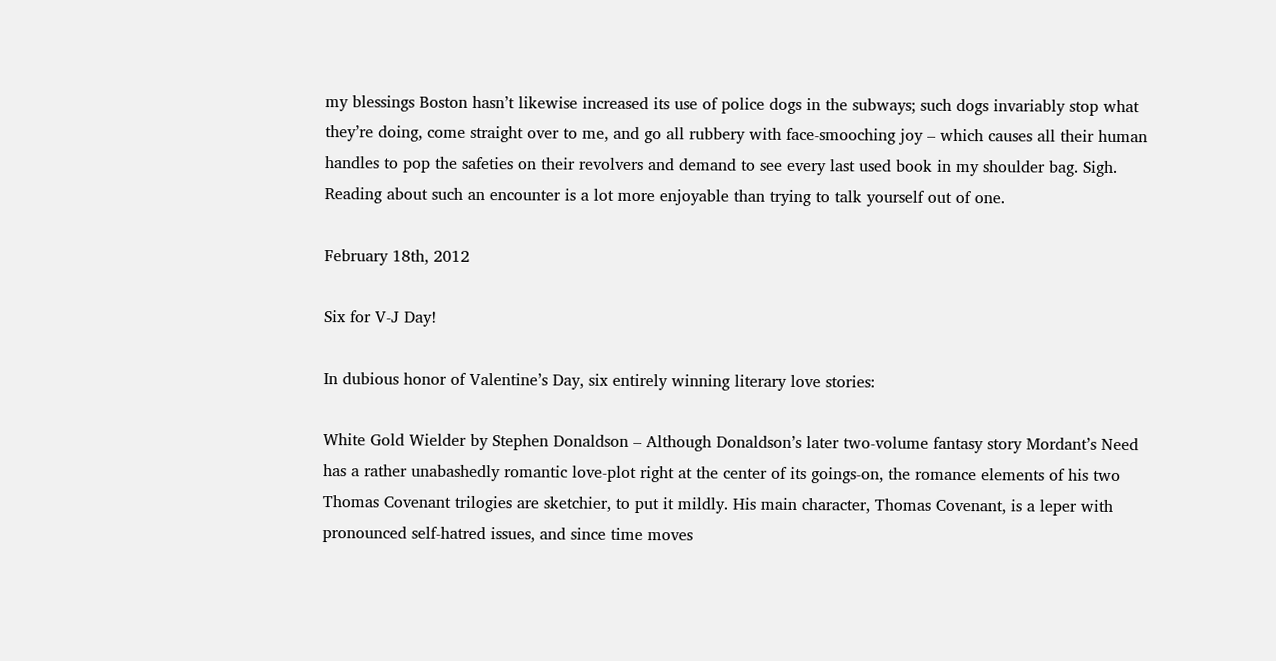my blessings Boston hasn’t likewise increased its use of police dogs in the subways; such dogs invariably stop what they’re doing, come straight over to me, and go all rubbery with face-smooching joy – which causes all their human handles to pop the safeties on their revolvers and demand to see every last used book in my shoulder bag. Sigh. Reading about such an encounter is a lot more enjoyable than trying to talk yourself out of one.

February 18th, 2012

Six for V-J Day!

In dubious honor of Valentine’s Day, six entirely winning literary love stories:

White Gold Wielder by Stephen Donaldson – Although Donaldson’s later two-volume fantasy story Mordant’s Need has a rather unabashedly romantic love-plot right at the center of its goings-on, the romance elements of his two Thomas Covenant trilogies are sketchier, to put it mildly. His main character, Thomas Covenant, is a leper with pronounced self-hatred issues, and since time moves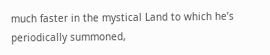much faster in the mystical Land to which he’s periodically summoned,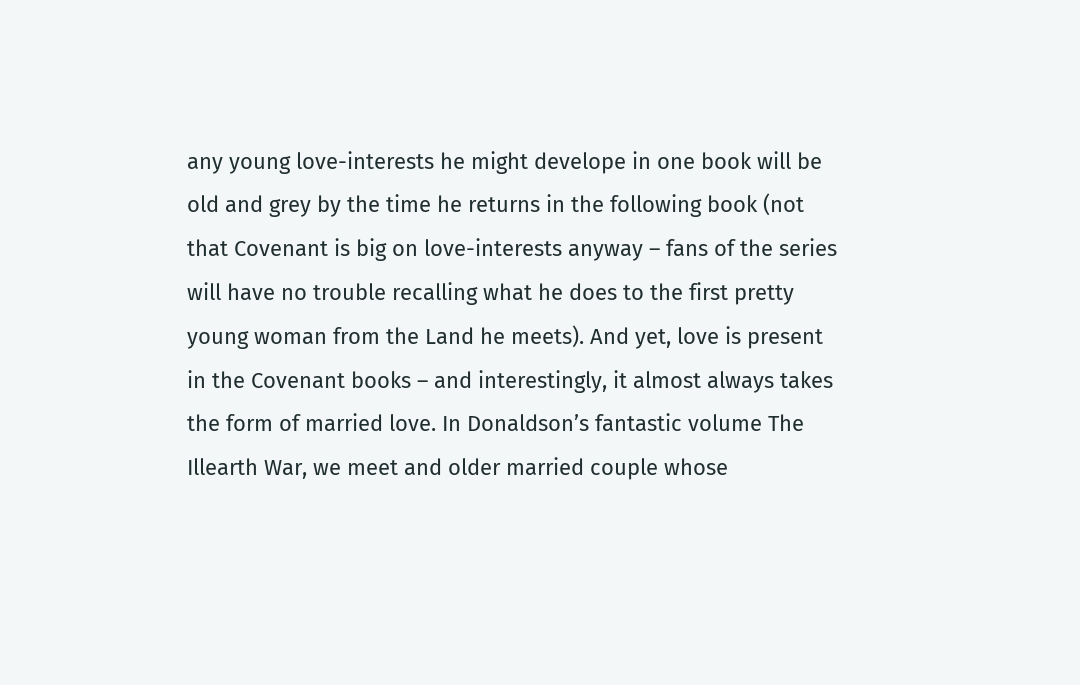any young love-interests he might develope in one book will be old and grey by the time he returns in the following book (not that Covenant is big on love-interests anyway – fans of the series will have no trouble recalling what he does to the first pretty young woman from the Land he meets). And yet, love is present in the Covenant books – and interestingly, it almost always takes the form of married love. In Donaldson’s fantastic volume The Illearth War, we meet and older married couple whose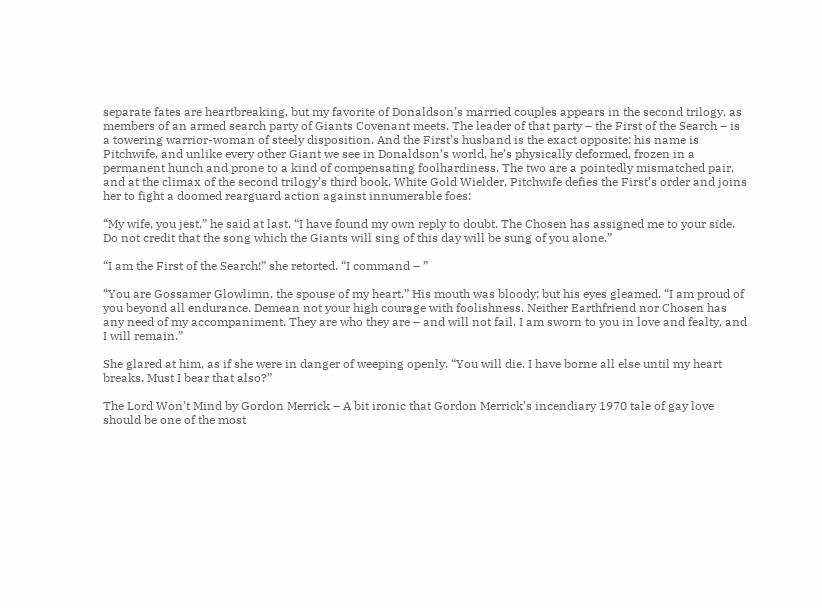separate fates are heartbreaking, but my favorite of Donaldson’s married couples appears in the second trilogy, as members of an armed search party of Giants Covenant meets. The leader of that party – the First of the Search – is a towering warrior-woman of steely disposition. And the First’s husband is the exact opposite: his name is Pitchwife, and unlike every other Giant we see in Donaldson’s world, he’s physically deformed, frozen in a permanent hunch and prone to a kind of compensating foolhardiness. The two are a pointedly mismatched pair, and at the climax of the second trilogy’s third book, White Gold Wielder, Pitchwife defies the First’s order and joins her to fight a doomed rearguard action against innumerable foes:

“My wife, you jest,” he said at last. “I have found my own reply to doubt. The Chosen has assigned me to your side. Do not credit that the song which the Giants will sing of this day will be sung of you alone.”

“I am the First of the Search!” she retorted. “I command – ”

“You are Gossamer Glowlimn, the spouse of my heart.” His mouth was bloody; but his eyes gleamed. “I am proud of you beyond all endurance. Demean not your high courage with foolishness. Neither Earthfriend nor Chosen has any need of my accompaniment. They are who they are – and will not fail. I am sworn to you in love and fealty, and I will remain.”

She glared at him, as if she were in danger of weeping openly. “You will die. I have borne all else until my heart breaks. Must I bear that also?”

The Lord Won’t Mind by Gordon Merrick – A bit ironic that Gordon Merrick’s incendiary 1970 tale of gay love should be one of the most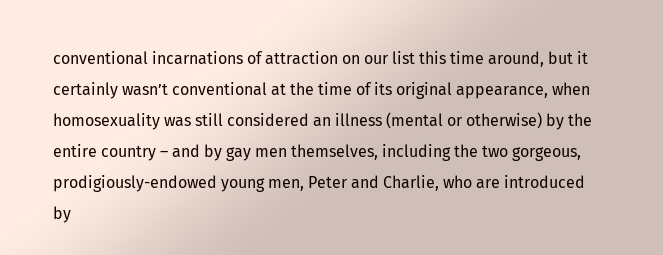conventional incarnations of attraction on our list this time around, but it certainly wasn’t conventional at the time of its original appearance, when homosexuality was still considered an illness (mental or otherwise) by the entire country – and by gay men themselves, including the two gorgeous, prodigiously-endowed young men, Peter and Charlie, who are introduced by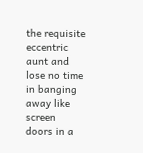the requisite eccentric aunt and lose no time in banging away like screen doors in a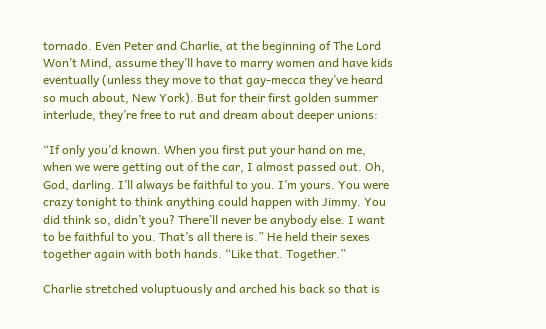tornado. Even Peter and Charlie, at the beginning of The Lord Won’t Mind, assume they’ll have to marry women and have kids eventually (unless they move to that gay-mecca they’ve heard so much about, New York). But for their first golden summer interlude, they’re free to rut and dream about deeper unions:

“If only you’d known. When you first put your hand on me, when we were getting out of the car, I almost passed out. Oh, God, darling. I’ll always be faithful to you. I’m yours. You were crazy tonight to think anything could happen with Jimmy. You did think so, didn’t you? There’ll never be anybody else. I want to be faithful to you. That’s all there is.” He held their sexes together again with both hands. “Like that. Together.”

Charlie stretched voluptuously and arched his back so that is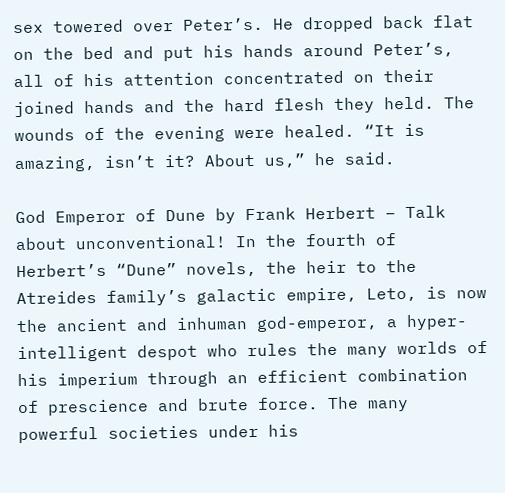sex towered over Peter’s. He dropped back flat on the bed and put his hands around Peter’s, all of his attention concentrated on their joined hands and the hard flesh they held. The wounds of the evening were healed. “It is amazing, isn’t it? About us,” he said.

God Emperor of Dune by Frank Herbert – Talk about unconventional! In the fourth of Herbert’s “Dune” novels, the heir to the Atreides family’s galactic empire, Leto, is now the ancient and inhuman god-emperor, a hyper-intelligent despot who rules the many worlds of his imperium through an efficient combination of prescience and brute force. The many powerful societies under his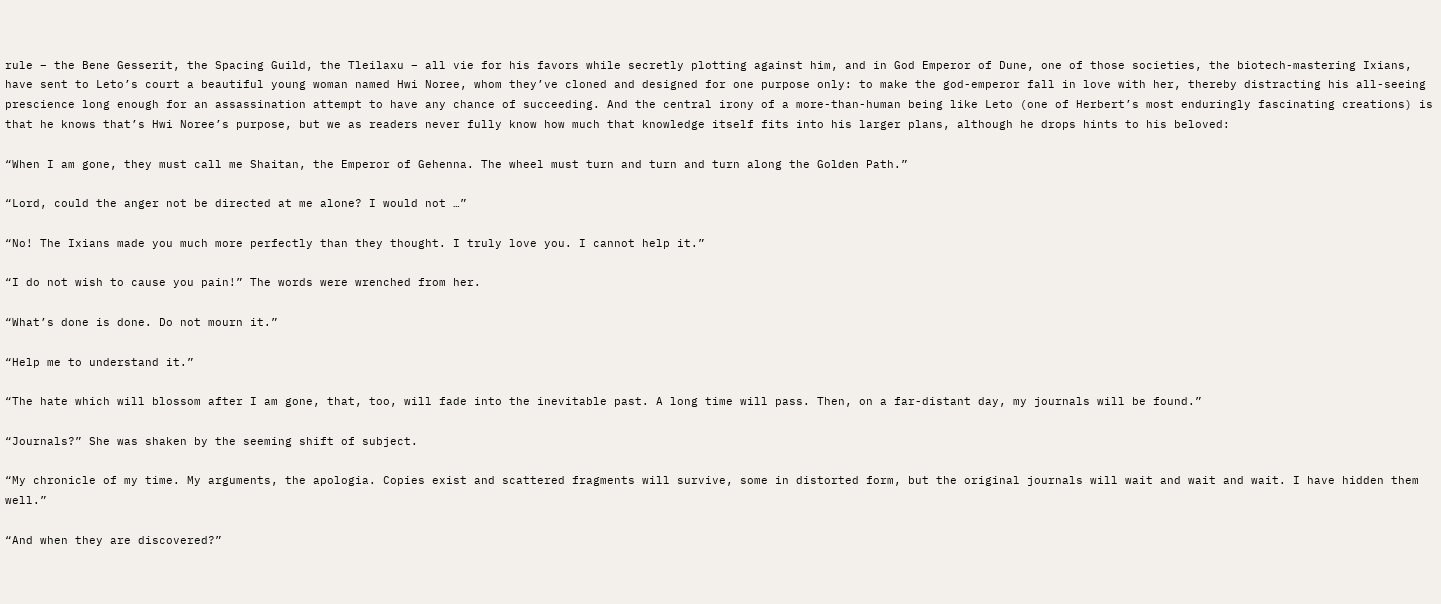rule – the Bene Gesserit, the Spacing Guild, the Tleilaxu – all vie for his favors while secretly plotting against him, and in God Emperor of Dune, one of those societies, the biotech-mastering Ixians, have sent to Leto’s court a beautiful young woman named Hwi Noree, whom they’ve cloned and designed for one purpose only: to make the god-emperor fall in love with her, thereby distracting his all-seeing prescience long enough for an assassination attempt to have any chance of succeeding. And the central irony of a more-than-human being like Leto (one of Herbert’s most enduringly fascinating creations) is that he knows that’s Hwi Noree’s purpose, but we as readers never fully know how much that knowledge itself fits into his larger plans, although he drops hints to his beloved:

“When I am gone, they must call me Shaitan, the Emperor of Gehenna. The wheel must turn and turn and turn along the Golden Path.”

“Lord, could the anger not be directed at me alone? I would not …”

“No! The Ixians made you much more perfectly than they thought. I truly love you. I cannot help it.”

“I do not wish to cause you pain!” The words were wrenched from her.

“What’s done is done. Do not mourn it.”

“Help me to understand it.”

“The hate which will blossom after I am gone, that, too, will fade into the inevitable past. A long time will pass. Then, on a far-distant day, my journals will be found.”

“Journals?” She was shaken by the seeming shift of subject.

“My chronicle of my time. My arguments, the apologia. Copies exist and scattered fragments will survive, some in distorted form, but the original journals will wait and wait and wait. I have hidden them well.”

“And when they are discovered?”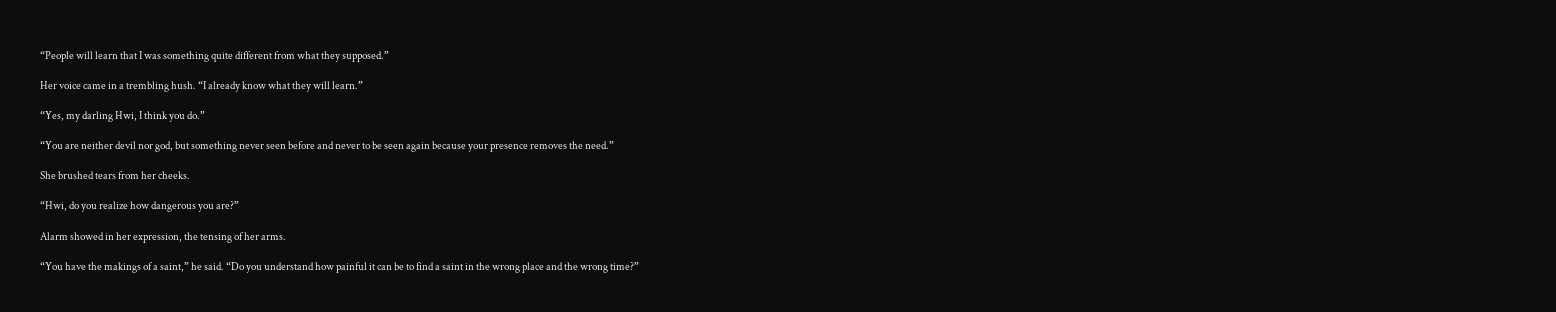“People will learn that I was something quite different from what they supposed.”

Her voice came in a trembling hush. “I already know what they will learn.”

“Yes, my darling Hwi, I think you do.”

“You are neither devil nor god, but something never seen before and never to be seen again because your presence removes the need.”

She brushed tears from her cheeks.

“Hwi, do you realize how dangerous you are?”

Alarm showed in her expression, the tensing of her arms.

“You have the makings of a saint,” he said. “Do you understand how painful it can be to find a saint in the wrong place and the wrong time?”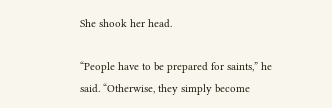She shook her head.

“People have to be prepared for saints,” he said. “Otherwise, they simply become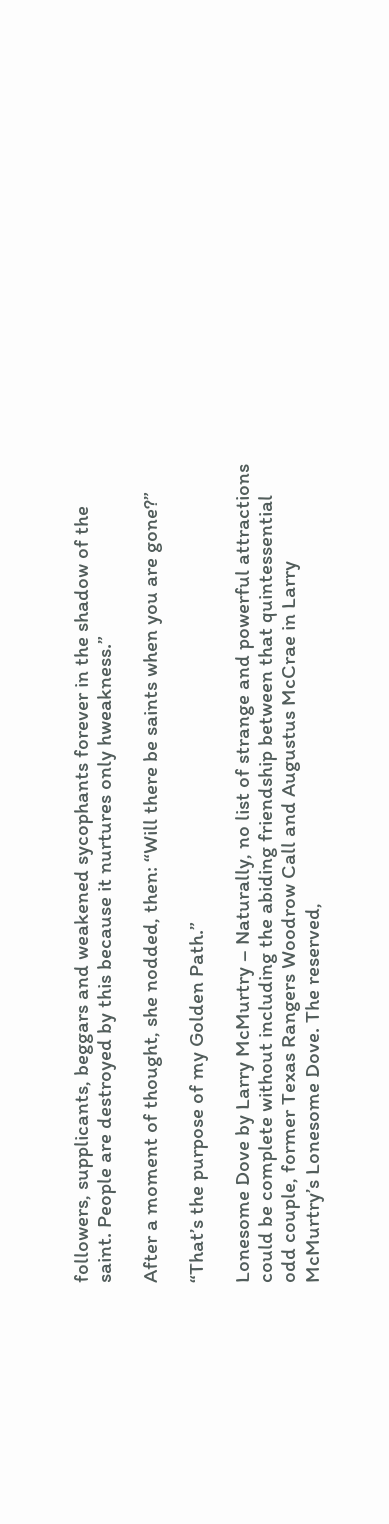followers, supplicants, beggars and weakened sycophants forever in the shadow of the saint. People are destroyed by this because it nurtures only hweakness.”

After a moment of thought, she nodded, then: “Will there be saints when you are gone?”

“That’s the purpose of my Golden Path.”

Lonesome Dove by Larry McMurtry – Naturally, no list of strange and powerful attractions could be complete without including the abiding friendship between that quintessential odd couple, former Texas Rangers Woodrow Call and Augustus McCrae in Larry McMurtry’s Lonesome Dove. The reserved,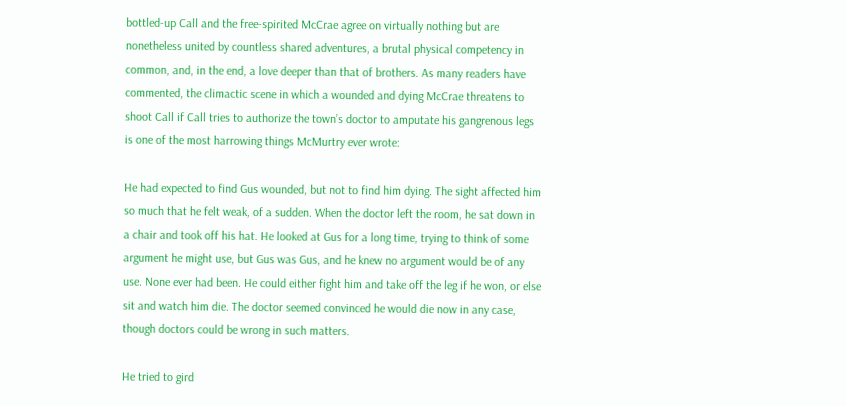bottled-up Call and the free-spirited McCrae agree on virtually nothing but are nonetheless united by countless shared adventures, a brutal physical competency in common, and, in the end, a love deeper than that of brothers. As many readers have commented, the climactic scene in which a wounded and dying McCrae threatens to shoot Call if Call tries to authorize the town’s doctor to amputate his gangrenous legs is one of the most harrowing things McMurtry ever wrote:

He had expected to find Gus wounded, but not to find him dying. The sight affected him so much that he felt weak, of a sudden. When the doctor left the room, he sat down in a chair and took off his hat. He looked at Gus for a long time, trying to think of some argument he might use, but Gus was Gus, and he knew no argument would be of any use. None ever had been. He could either fight him and take off the leg if he won, or else sit and watch him die. The doctor seemed convinced he would die now in any case, though doctors could be wrong in such matters.

He tried to gird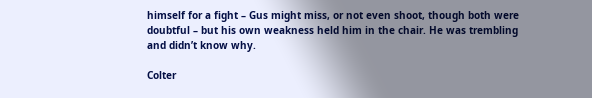himself for a fight – Gus might miss, or not even shoot, though both were doubtful – but his own weakness held him in the chair. He was trembling and didn’t know why.

Colter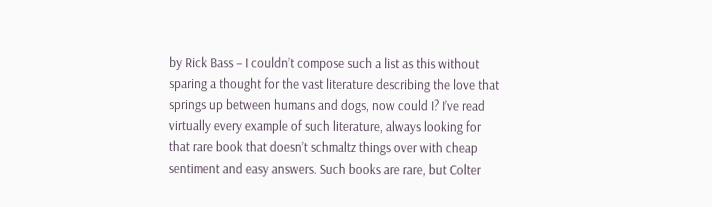by Rick Bass – I couldn’t compose such a list as this without sparing a thought for the vast literature describing the love that springs up between humans and dogs, now could I? I’ve read virtually every example of such literature, always looking for that rare book that doesn’t schmaltz things over with cheap sentiment and easy answers. Such books are rare, but Colter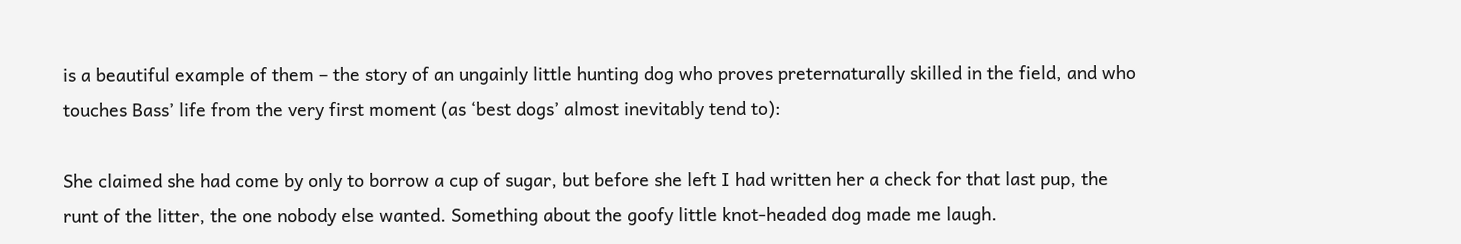is a beautiful example of them – the story of an ungainly little hunting dog who proves preternaturally skilled in the field, and who touches Bass’ life from the very first moment (as ‘best dogs’ almost inevitably tend to):

She claimed she had come by only to borrow a cup of sugar, but before she left I had written her a check for that last pup, the runt of the litter, the one nobody else wanted. Something about the goofy little knot-headed dog made me laugh.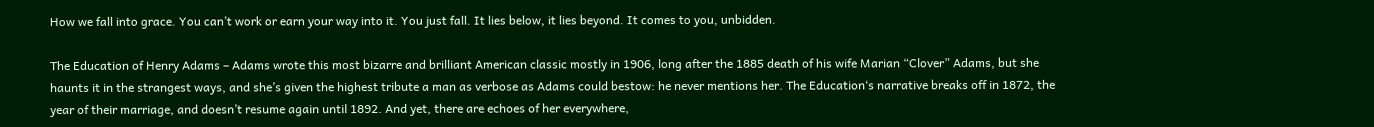How we fall into grace. You can’t work or earn your way into it. You just fall. It lies below, it lies beyond. It comes to you, unbidden.

The Education of Henry Adams – Adams wrote this most bizarre and brilliant American classic mostly in 1906, long after the 1885 death of his wife Marian “Clover” Adams, but she haunts it in the strangest ways, and she’s given the highest tribute a man as verbose as Adams could bestow: he never mentions her. The Education‘s narrative breaks off in 1872, the year of their marriage, and doesn’t resume again until 1892. And yet, there are echoes of her everywhere,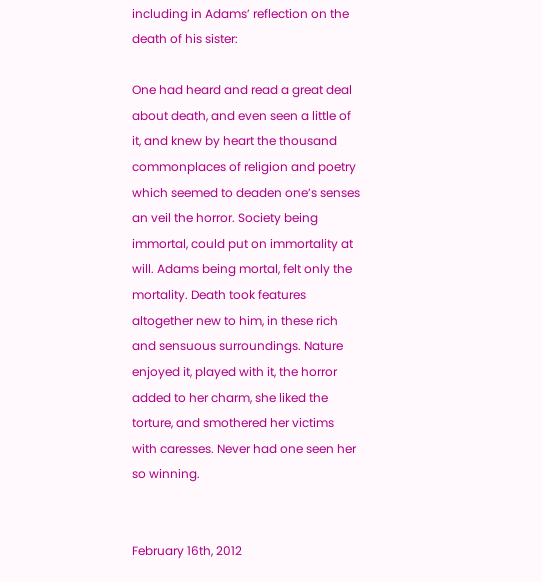including in Adams’ reflection on the death of his sister:

One had heard and read a great deal about death, and even seen a little of it, and knew by heart the thousand commonplaces of religion and poetry which seemed to deaden one’s senses an veil the horror. Society being immortal, could put on immortality at will. Adams being mortal, felt only the mortality. Death took features altogether new to him, in these rich and sensuous surroundings. Nature enjoyed it, played with it, the horror added to her charm, she liked the torture, and smothered her victims with caresses. Never had one seen her so winning.


February 16th, 2012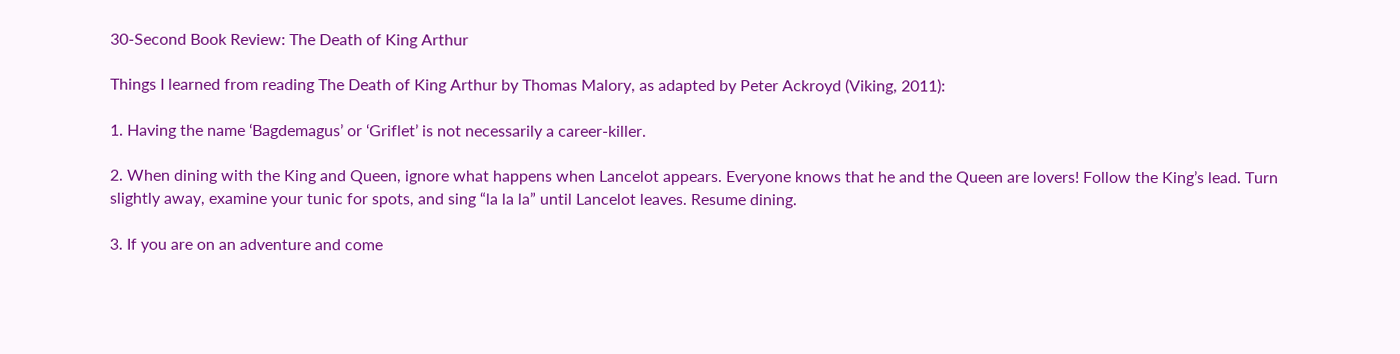30-Second Book Review: The Death of King Arthur

Things I learned from reading The Death of King Arthur by Thomas Malory, as adapted by Peter Ackroyd (Viking, 2011):

1. Having the name ‘Bagdemagus’ or ‘Griflet’ is not necessarily a career-killer.

2. When dining with the King and Queen, ignore what happens when Lancelot appears. Everyone knows that he and the Queen are lovers! Follow the King’s lead. Turn slightly away, examine your tunic for spots, and sing “la la la” until Lancelot leaves. Resume dining.

3. If you are on an adventure and come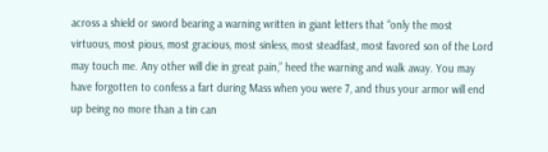across a shield or sword bearing a warning written in giant letters that “only the most virtuous, most pious, most gracious, most sinless, most steadfast, most favored son of the Lord may touch me. Any other will die in great pain,” heed the warning and walk away. You may have forgotten to confess a fart during Mass when you were 7, and thus your armor will end up being no more than a tin can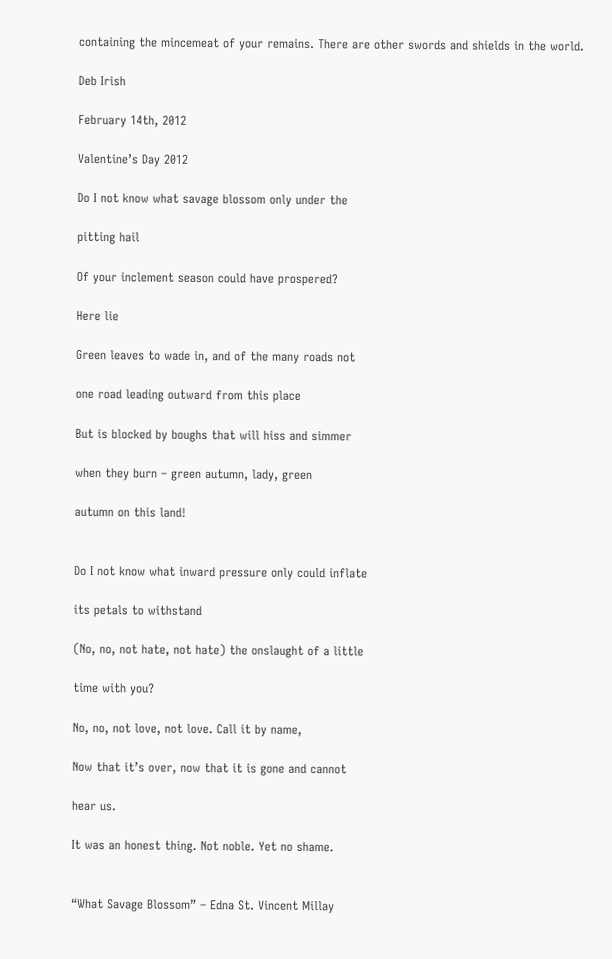containing the mincemeat of your remains. There are other swords and shields in the world.

Deb Irish

February 14th, 2012

Valentine’s Day 2012

Do I not know what savage blossom only under the

pitting hail

Of your inclement season could have prospered?

Here lie

Green leaves to wade in, and of the many roads not

one road leading outward from this place

But is blocked by boughs that will hiss and simmer

when they burn – green autumn, lady, green

autumn on this land!


Do I not know what inward pressure only could inflate

its petals to withstand

(No, no, not hate, not hate) the onslaught of a little

time with you?

No, no, not love, not love. Call it by name,

Now that it’s over, now that it is gone and cannot

hear us.

It was an honest thing. Not noble. Yet no shame.


“What Savage Blossom” – Edna St. Vincent Millay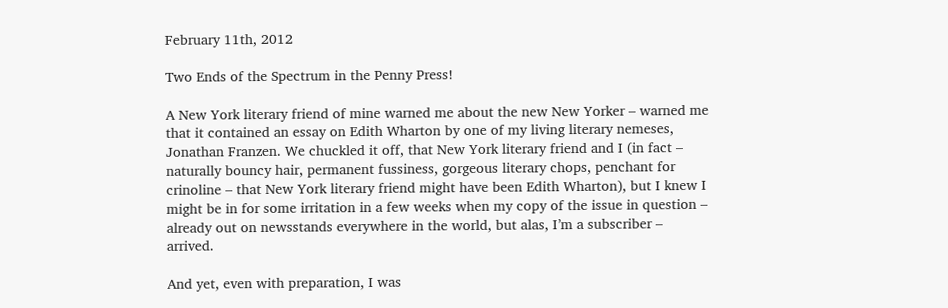February 11th, 2012

Two Ends of the Spectrum in the Penny Press!

A New York literary friend of mine warned me about the new New Yorker – warned me that it contained an essay on Edith Wharton by one of my living literary nemeses, Jonathan Franzen. We chuckled it off, that New York literary friend and I (in fact – naturally bouncy hair, permanent fussiness, gorgeous literary chops, penchant for crinoline – that New York literary friend might have been Edith Wharton), but I knew I might be in for some irritation in a few weeks when my copy of the issue in question – already out on newsstands everywhere in the world, but alas, I’m a subscriber – arrived.

And yet, even with preparation, I was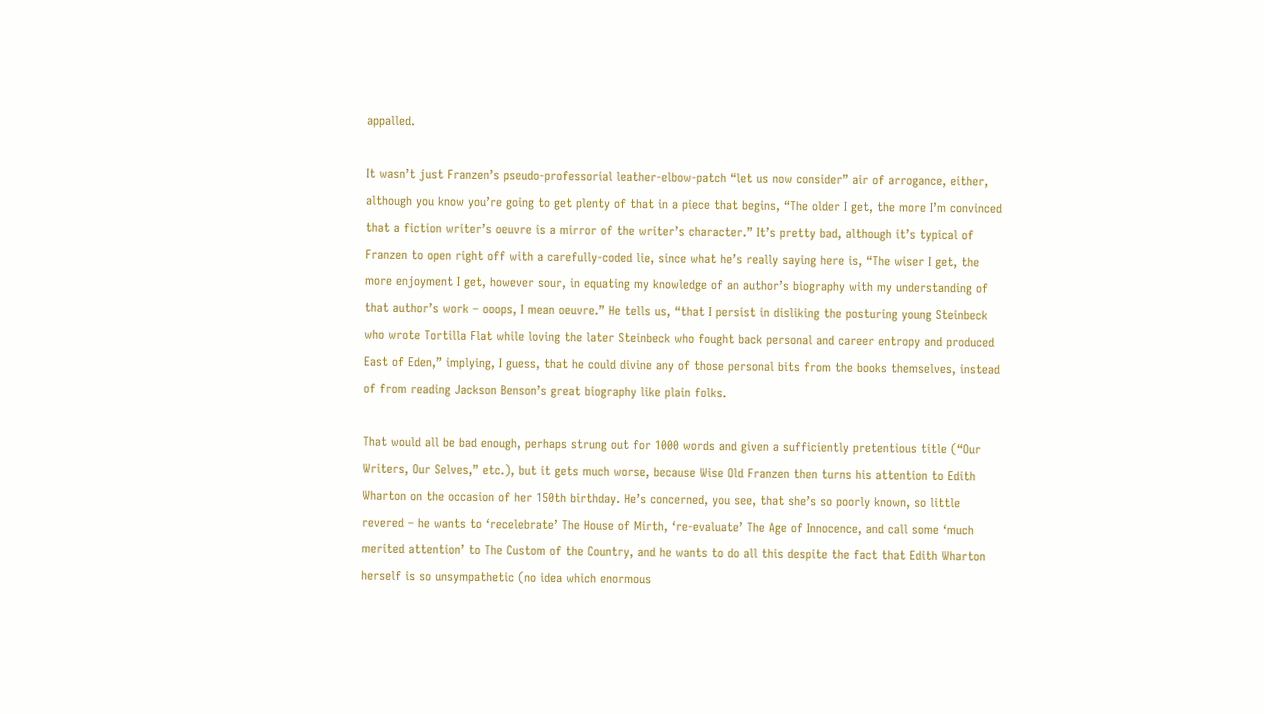appalled.

It wasn’t just Franzen’s pseudo-professorial leather-elbow-patch “let us now consider” air of arrogance, either, although you know you’re going to get plenty of that in a piece that begins, “The older I get, the more I’m convinced that a fiction writer’s oeuvre is a mirror of the writer’s character.” It’s pretty bad, although it’s typical of Franzen to open right off with a carefully-coded lie, since what he’s really saying here is, “The wiser I get, the more enjoyment I get, however sour, in equating my knowledge of an author’s biography with my understanding of that author’s work – ooops, I mean oeuvre.” He tells us, “that I persist in disliking the posturing young Steinbeck who wrote Tortilla Flat while loving the later Steinbeck who fought back personal and career entropy and produced East of Eden,” implying, I guess, that he could divine any of those personal bits from the books themselves, instead of from reading Jackson Benson’s great biography like plain folks.

That would all be bad enough, perhaps strung out for 1000 words and given a sufficiently pretentious title (“Our Writers, Our Selves,” etc.), but it gets much worse, because Wise Old Franzen then turns his attention to Edith Wharton on the occasion of her 150th birthday. He’s concerned, you see, that she’s so poorly known, so little revered – he wants to ‘recelebrate’ The House of Mirth, ‘re-evaluate’ The Age of Innocence, and call some ‘much merited attention’ to The Custom of the Country, and he wants to do all this despite the fact that Edith Wharton herself is so unsympathetic (no idea which enormous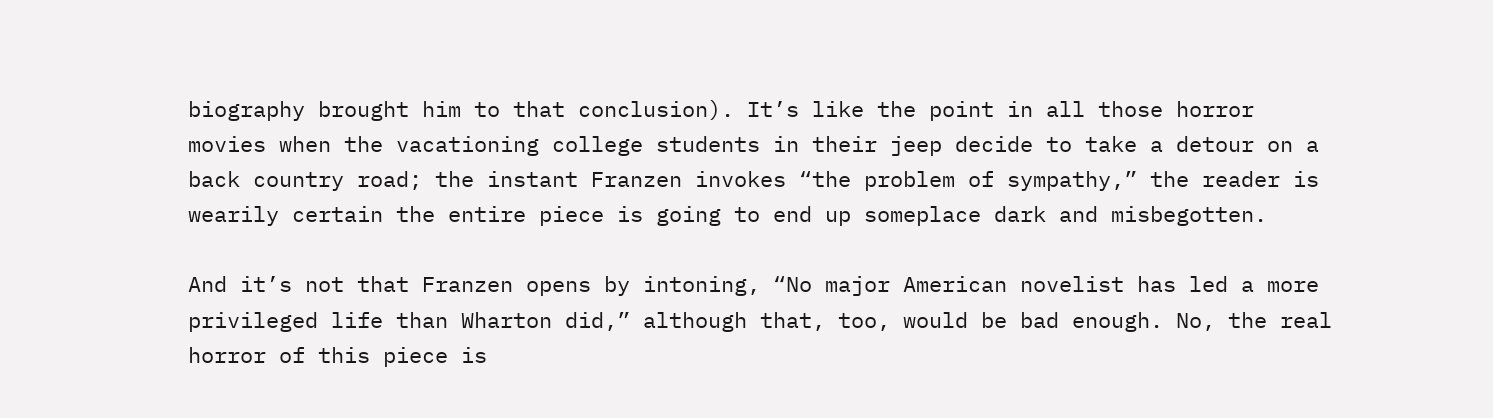biography brought him to that conclusion). It’s like the point in all those horror movies when the vacationing college students in their jeep decide to take a detour on a back country road; the instant Franzen invokes “the problem of sympathy,” the reader is wearily certain the entire piece is going to end up someplace dark and misbegotten.

And it’s not that Franzen opens by intoning, “No major American novelist has led a more privileged life than Wharton did,” although that, too, would be bad enough. No, the real horror of this piece is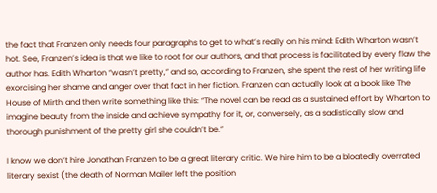the fact that Franzen only needs four paragraphs to get to what’s really on his mind: Edith Wharton wasn’t hot. See, Franzen’s idea is that we like to root for our authors, and that process is facilitated by every flaw the author has. Edith Wharton “wasn’t pretty,” and so, according to Franzen, she spent the rest of her writing life exorcising her shame and anger over that fact in her fiction. Franzen can actually look at a book like The House of Mirth and then write something like this: “The novel can be read as a sustained effort by Wharton to imagine beauty from the inside and achieve sympathy for it, or, conversely, as a sadistically slow and thorough punishment of the pretty girl she couldn’t be.”

I know we don’t hire Jonathan Franzen to be a great literary critic. We hire him to be a bloatedly overrated literary sexist (the death of Norman Mailer left the position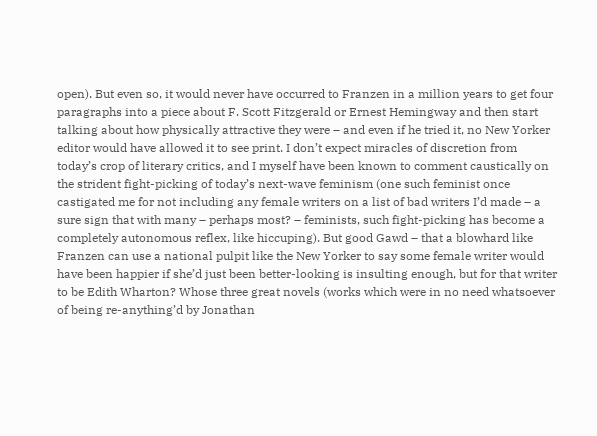open). But even so, it would never have occurred to Franzen in a million years to get four paragraphs into a piece about F. Scott Fitzgerald or Ernest Hemingway and then start talking about how physically attractive they were – and even if he tried it, no New Yorker editor would have allowed it to see print. I don’t expect miracles of discretion from today’s crop of literary critics, and I myself have been known to comment caustically on the strident fight-picking of today’s next-wave feminism (one such feminist once castigated me for not including any female writers on a list of bad writers I’d made – a sure sign that with many – perhaps most? – feminists, such fight-picking has become a completely autonomous reflex, like hiccuping). But good Gawd – that a blowhard like Franzen can use a national pulpit like the New Yorker to say some female writer would have been happier if she’d just been better-looking is insulting enough, but for that writer to be Edith Wharton? Whose three great novels (works which were in no need whatsoever of being re-anything’d by Jonathan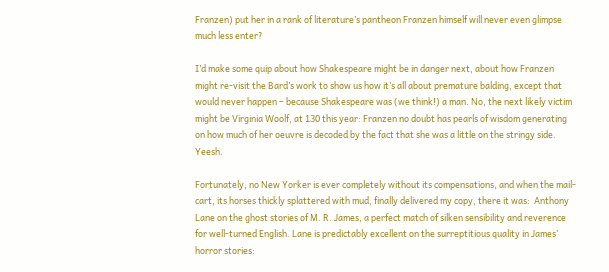Franzen) put her in a rank of literature’s pantheon Franzen himself will never even glimpse much less enter?

I’d make some quip about how Shakespeare might be in danger next, about how Franzen might re-visit the Bard’s work to show us how it’s all about premature balding, except that would never happen – because Shakespeare was (we think!) a man. No, the next likely victim might be Virginia Woolf, at 130 this year: Franzen no doubt has pearls of wisdom generating on how much of her oeuvre is decoded by the fact that she was a little on the stringy side. Yeesh.

Fortunately, no New Yorker is ever completely without its compensations, and when the mail-cart, its horses thickly splattered with mud, finally delivered my copy, there it was:  Anthony Lane on the ghost stories of M. R. James, a perfect match of silken sensibility and reverence for well-turned English. Lane is predictably excellent on the surreptitious quality in James’ horror stories: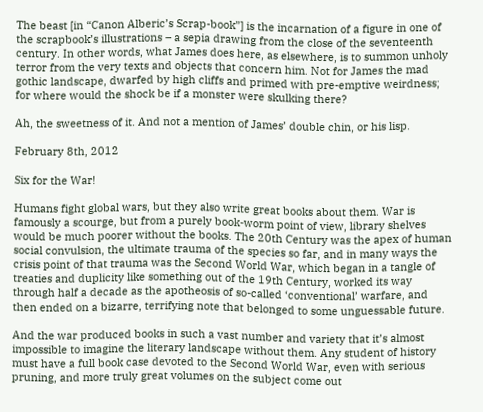The beast [in “Canon Alberic’s Scrap-book”] is the incarnation of a figure in one of the scrapbook’s illustrations – a sepia drawing from the close of the seventeenth century. In other words, what James does here, as elsewhere, is to summon unholy terror from the very texts and objects that concern him. Not for James the mad gothic landscape, dwarfed by high cliffs and primed with pre-emptive weirdness; for where would the shock be if a monster were skulking there?

Ah, the sweetness of it. And not a mention of James’ double chin, or his lisp.

February 8th, 2012

Six for the War!

Humans fight global wars, but they also write great books about them. War is famously a scourge, but from a purely book-worm point of view, library shelves would be much poorer without the books. The 20th Century was the apex of human social convulsion, the ultimate trauma of the species so far, and in many ways the crisis point of that trauma was the Second World War, which began in a tangle of treaties and duplicity like something out of the 19th Century, worked its way through half a decade as the apotheosis of so-called ‘conventional’ warfare, and then ended on a bizarre, terrifying note that belonged to some unguessable future.

And the war produced books in such a vast number and variety that it’s almost impossible to imagine the literary landscape without them. Any student of history must have a full book case devoted to the Second World War, even with serious pruning, and more truly great volumes on the subject come out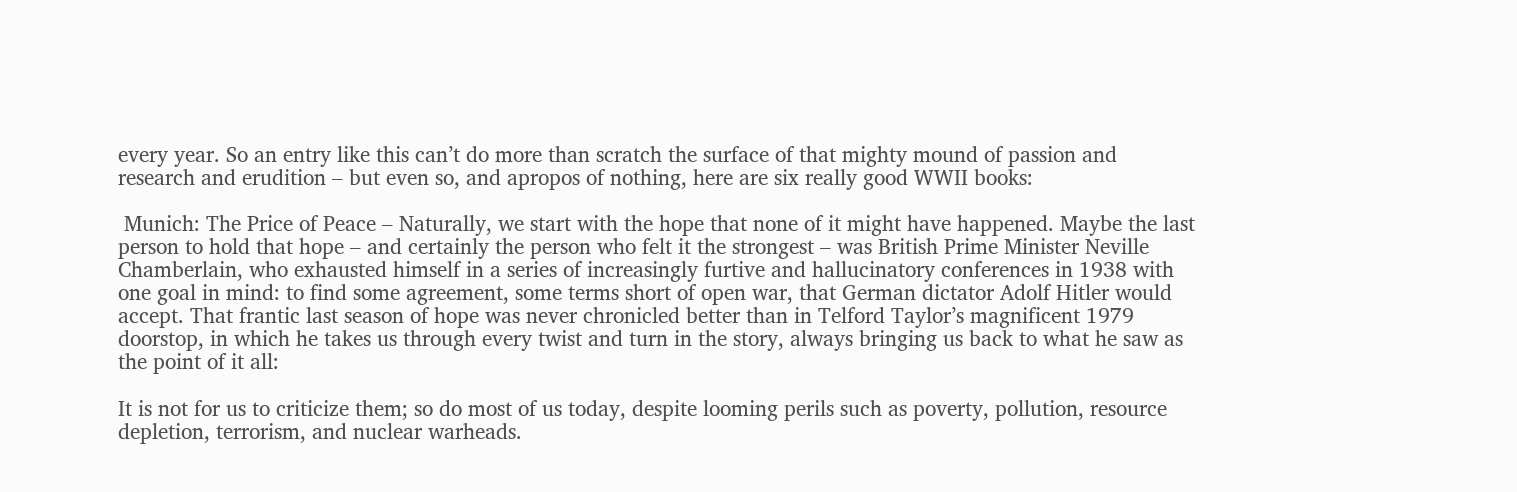every year. So an entry like this can’t do more than scratch the surface of that mighty mound of passion and research and erudition – but even so, and apropos of nothing, here are six really good WWII books:

 Munich: The Price of Peace – Naturally, we start with the hope that none of it might have happened. Maybe the last person to hold that hope – and certainly the person who felt it the strongest – was British Prime Minister Neville Chamberlain, who exhausted himself in a series of increasingly furtive and hallucinatory conferences in 1938 with one goal in mind: to find some agreement, some terms short of open war, that German dictator Adolf Hitler would accept. That frantic last season of hope was never chronicled better than in Telford Taylor’s magnificent 1979 doorstop, in which he takes us through every twist and turn in the story, always bringing us back to what he saw as the point of it all:

It is not for us to criticize them; so do most of us today, despite looming perils such as poverty, pollution, resource depletion, terrorism, and nuclear warheads.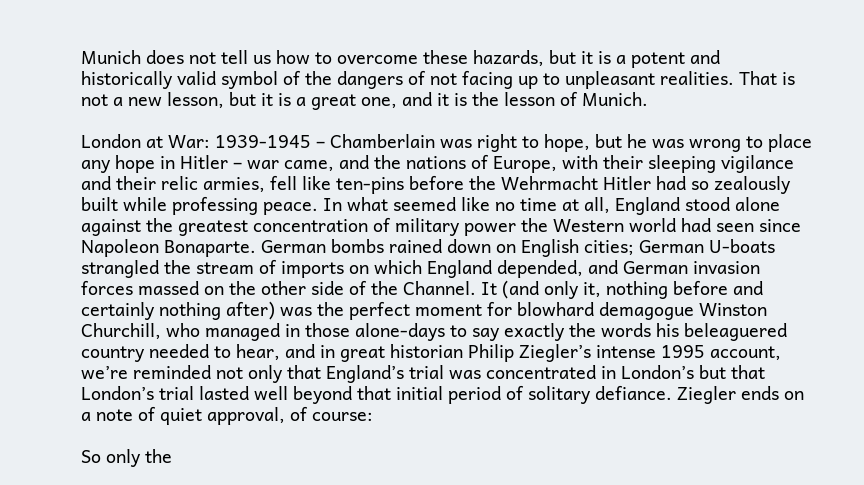Munich does not tell us how to overcome these hazards, but it is a potent and historically valid symbol of the dangers of not facing up to unpleasant realities. That is not a new lesson, but it is a great one, and it is the lesson of Munich.

London at War: 1939-1945 – Chamberlain was right to hope, but he was wrong to place any hope in Hitler – war came, and the nations of Europe, with their sleeping vigilance and their relic armies, fell like ten-pins before the Wehrmacht Hitler had so zealously built while professing peace. In what seemed like no time at all, England stood alone against the greatest concentration of military power the Western world had seen since Napoleon Bonaparte. German bombs rained down on English cities; German U-boats strangled the stream of imports on which England depended, and German invasion forces massed on the other side of the Channel. It (and only it, nothing before and certainly nothing after) was the perfect moment for blowhard demagogue Winston Churchill, who managed in those alone-days to say exactly the words his beleaguered country needed to hear, and in great historian Philip Ziegler’s intense 1995 account, we’re reminded not only that England’s trial was concentrated in London’s but that London’s trial lasted well beyond that initial period of solitary defiance. Ziegler ends on a note of quiet approval, of course:

So only the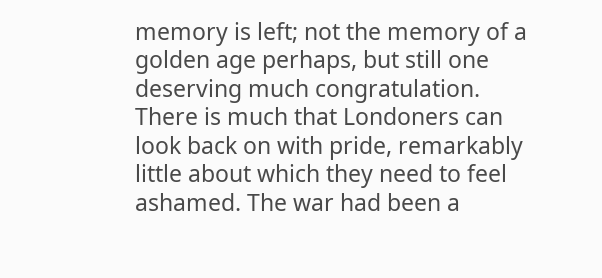memory is left; not the memory of a golden age perhaps, but still one deserving much congratulation. There is much that Londoners can look back on with pride, remarkably little about which they need to feel ashamed. The war had been a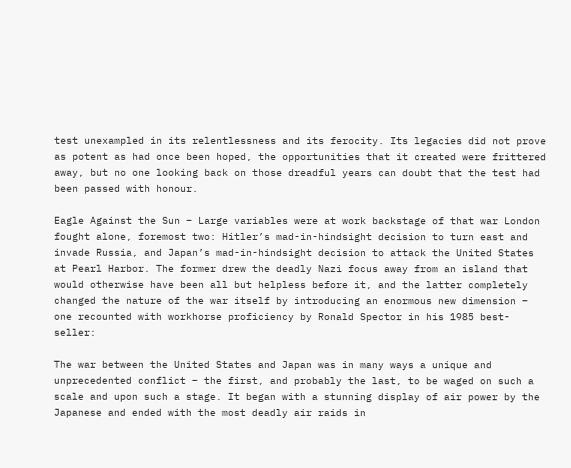test unexampled in its relentlessness and its ferocity. Its legacies did not prove as potent as had once been hoped, the opportunities that it created were frittered away, but no one looking back on those dreadful years can doubt that the test had been passed with honour.

Eagle Against the Sun – Large variables were at work backstage of that war London fought alone, foremost two: Hitler’s mad-in-hindsight decision to turn east and invade Russia, and Japan’s mad-in-hindsight decision to attack the United States at Pearl Harbor. The former drew the deadly Nazi focus away from an island that would otherwise have been all but helpless before it, and the latter completely changed the nature of the war itself by introducing an enormous new dimension – one recounted with workhorse proficiency by Ronald Spector in his 1985 best-seller:

The war between the United States and Japan was in many ways a unique and unprecedented conflict – the first, and probably the last, to be waged on such a scale and upon such a stage. It began with a stunning display of air power by the Japanese and ended with the most deadly air raids in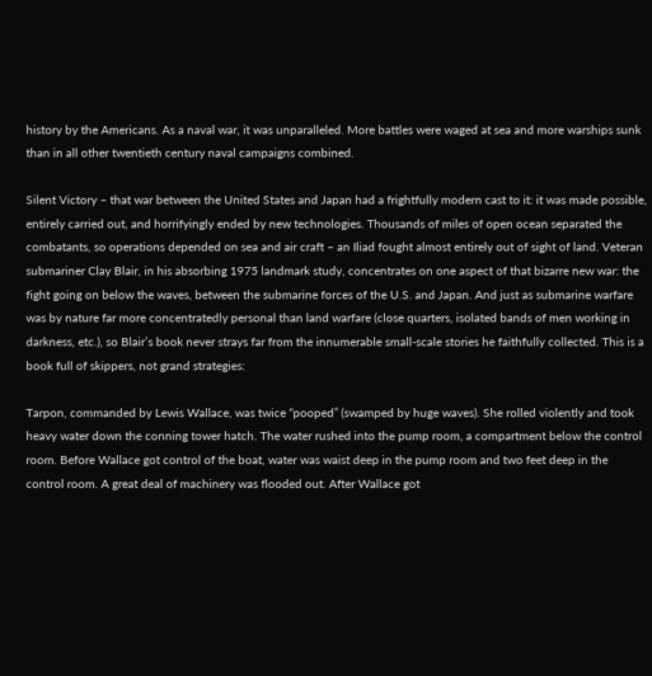history by the Americans. As a naval war, it was unparalleled. More battles were waged at sea and more warships sunk than in all other twentieth century naval campaigns combined.

Silent Victory – that war between the United States and Japan had a frightfully modern cast to it: it was made possible, entirely carried out, and horrifyingly ended by new technologies. Thousands of miles of open ocean separated the combatants, so operations depended on sea and air craft – an Iliad fought almost entirely out of sight of land. Veteran submariner Clay Blair, in his absorbing 1975 landmark study, concentrates on one aspect of that bizarre new war: the fight going on below the waves, between the submarine forces of the U.S. and Japan. And just as submarine warfare was by nature far more concentratedly personal than land warfare (close quarters, isolated bands of men working in darkness, etc.), so Blair’s book never strays far from the innumerable small-scale stories he faithfully collected. This is a book full of skippers, not grand strategies:

Tarpon, commanded by Lewis Wallace, was twice “pooped” (swamped by huge waves). She rolled violently and took heavy water down the conning tower hatch. The water rushed into the pump room, a compartment below the control room. Before Wallace got control of the boat, water was waist deep in the pump room and two feet deep in the control room. A great deal of machinery was flooded out. After Wallace got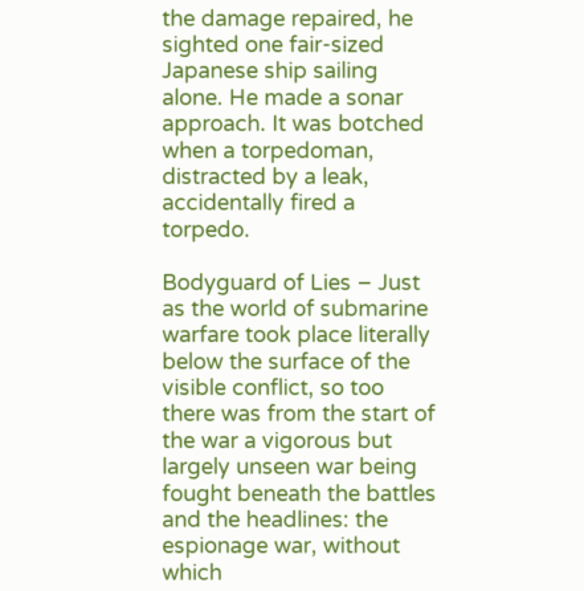the damage repaired, he sighted one fair-sized Japanese ship sailing alone. He made a sonar approach. It was botched when a torpedoman, distracted by a leak, accidentally fired a torpedo.

Bodyguard of Lies – Just as the world of submarine warfare took place literally below the surface of the visible conflict, so too there was from the start of the war a vigorous but largely unseen war being fought beneath the battles and the headlines: the espionage war, without which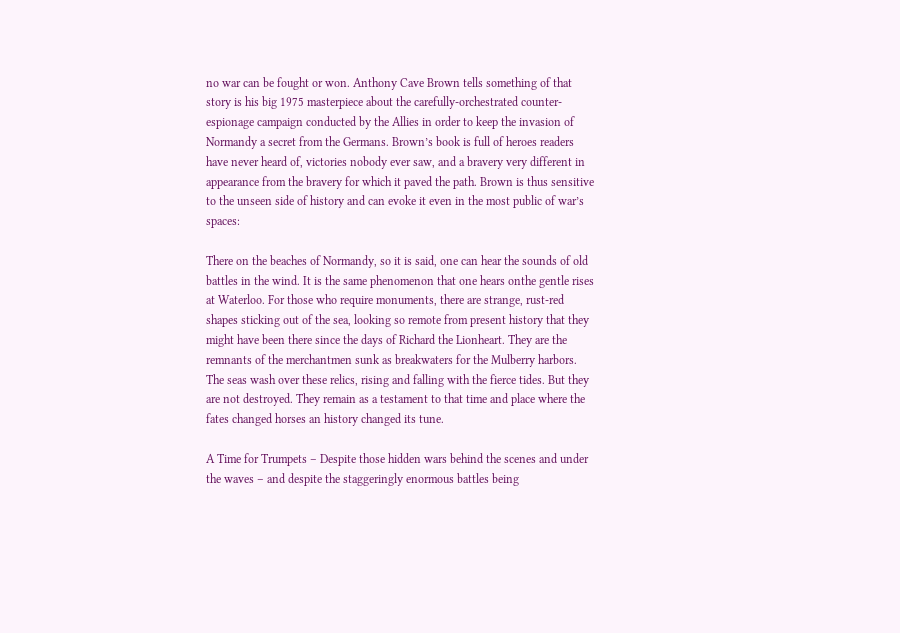no war can be fought or won. Anthony Cave Brown tells something of that story is his big 1975 masterpiece about the carefully-orchestrated counter-espionage campaign conducted by the Allies in order to keep the invasion of Normandy a secret from the Germans. Brown’s book is full of heroes readers have never heard of, victories nobody ever saw, and a bravery very different in appearance from the bravery for which it paved the path. Brown is thus sensitive to the unseen side of history and can evoke it even in the most public of war’s spaces:

There on the beaches of Normandy, so it is said, one can hear the sounds of old battles in the wind. It is the same phenomenon that one hears onthe gentle rises at Waterloo. For those who require monuments, there are strange, rust-red shapes sticking out of the sea, looking so remote from present history that they might have been there since the days of Richard the Lionheart. They are the remnants of the merchantmen sunk as breakwaters for the Mulberry harbors. The seas wash over these relics, rising and falling with the fierce tides. But they are not destroyed. They remain as a testament to that time and place where the fates changed horses an history changed its tune.

A Time for Trumpets – Despite those hidden wars behind the scenes and under the waves – and despite the staggeringly enormous battles being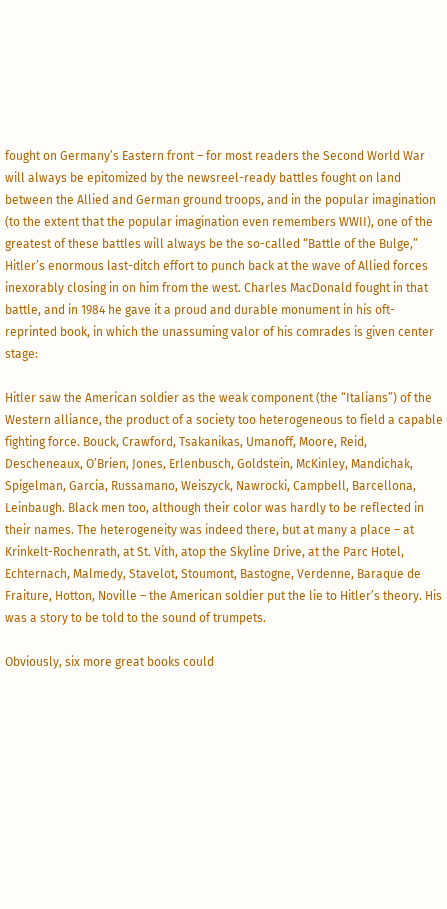fought on Germany’s Eastern front – for most readers the Second World War will always be epitomized by the newsreel-ready battles fought on land between the Allied and German ground troops, and in the popular imagination (to the extent that the popular imagination even remembers WWII), one of the greatest of these battles will always be the so-called “Battle of the Bulge,” Hitler’s enormous last-ditch effort to punch back at the wave of Allied forces inexorably closing in on him from the west. Charles MacDonald fought in that battle, and in 1984 he gave it a proud and durable monument in his oft-reprinted book, in which the unassuming valor of his comrades is given center stage:

Hitler saw the American soldier as the weak component (the “Italians”) of the Western alliance, the product of a society too heterogeneous to field a capable fighting force. Bouck, Crawford, Tsakanikas, Umanoff, Moore, Reid, Descheneaux, O’Brien, Jones, Erlenbusch, Goldstein, McKinley, Mandichak, Spigelman, Garcia, Russamano, Weiszyck, Nawrocki, Campbell, Barcellona, Leinbaugh. Black men too, although their color was hardly to be reflected in their names. The heterogeneity was indeed there, but at many a place – at Krinkelt-Rochenrath, at St. Vith, atop the Skyline Drive, at the Parc Hotel, Echternach, Malmedy, Stavelot, Stoumont, Bastogne, Verdenne, Baraque de Fraiture, Hotton, Noville – the American soldier put the lie to Hitler’s theory. His was a story to be told to the sound of trumpets.

Obviously, six more great books could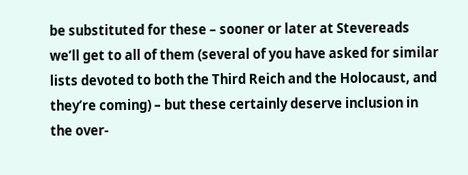be substituted for these – sooner or later at Stevereads we’ll get to all of them (several of you have asked for similar lists devoted to both the Third Reich and the Holocaust, and they’re coming) – but these certainly deserve inclusion in the over-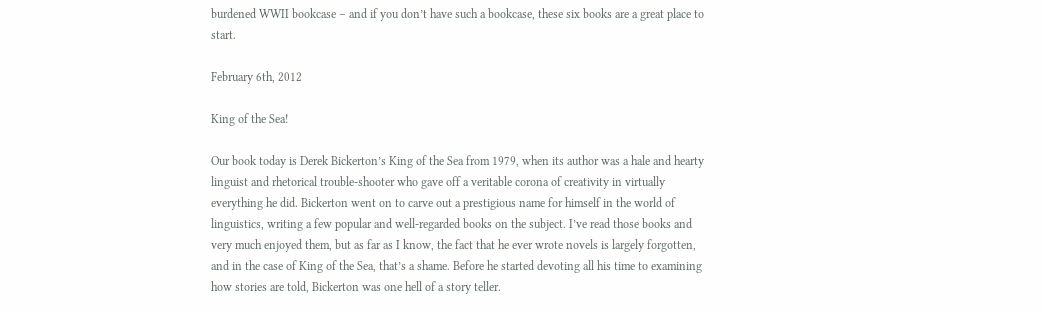burdened WWII bookcase – and if you don’t have such a bookcase, these six books are a great place to start.

February 6th, 2012

King of the Sea!

Our book today is Derek Bickerton’s King of the Sea from 1979, when its author was a hale and hearty linguist and rhetorical trouble-shooter who gave off a veritable corona of creativity in virtually everything he did. Bickerton went on to carve out a prestigious name for himself in the world of linguistics, writing a few popular and well-regarded books on the subject. I’ve read those books and very much enjoyed them, but as far as I know, the fact that he ever wrote novels is largely forgotten, and in the case of King of the Sea, that’s a shame. Before he started devoting all his time to examining how stories are told, Bickerton was one hell of a story teller.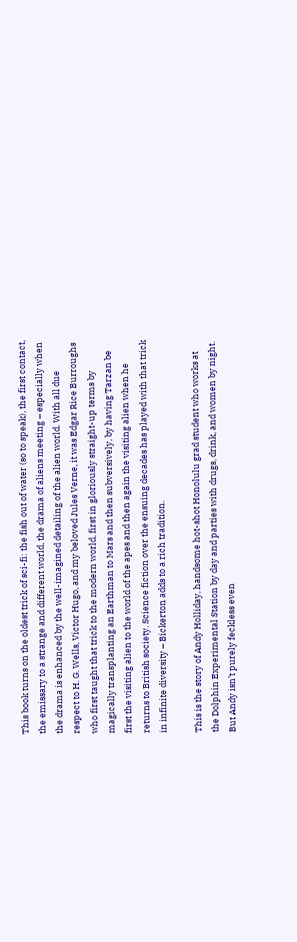This book turns on the oldest trick of sci-fi: the fish out of water (so to speak), the first contact, the emissary to a strange and different world, the drama of aliens meeting – especially when the drama is enhanced by the well-imagined detailing of the alien world. With all due respect to H. G. Wells, Victor Hugo, and my beloved Jules Verne, it was Edgar Rice Burroughs who first taught that trick to the modern world, first in gloriously straight-up terms by magically transplanting an Earthman to Mars and then subversively, by having Tarzan be first the visiting alien to the world of the apes and then again the visiting alien when he returns to British society. Science fiction over the ensuing decades has played with that trick in infinite diversity – Bickerton adds to a rich tradition.

This is the story of Andy Holliday, handsome hot-shot Honolulu grad student who works at the Dolphin Experimental Station by day and parties with drugs, drink, and women by night. But Andy isn’t purely feckless even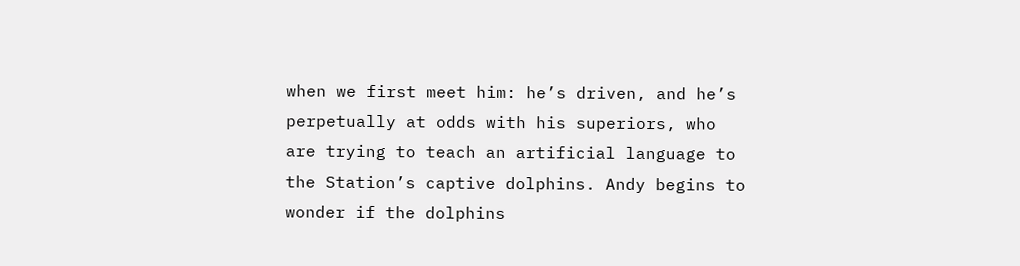when we first meet him: he’s driven, and he’s perpetually at odds with his superiors, who are trying to teach an artificial language to the Station’s captive dolphins. Andy begins to wonder if the dolphins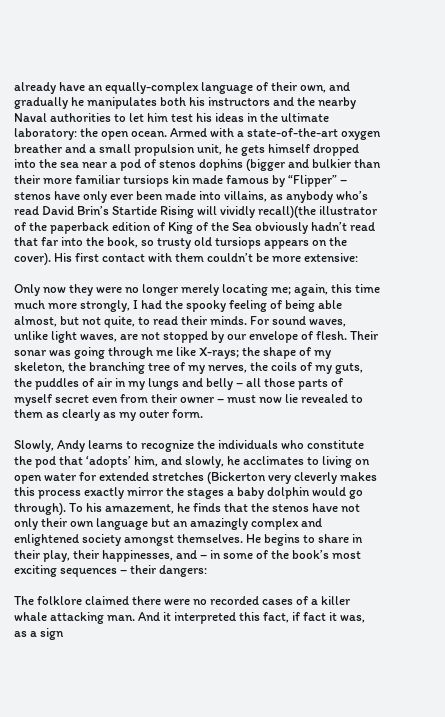already have an equally-complex language of their own, and gradually he manipulates both his instructors and the nearby Naval authorities to let him test his ideas in the ultimate laboratory: the open ocean. Armed with a state-of-the-art oxygen breather and a small propulsion unit, he gets himself dropped into the sea near a pod of stenos dophins (bigger and bulkier than their more familiar tursiops kin made famous by “Flipper” – stenos have only ever been made into villains, as anybody who’s read David Brin’s Startide Rising will vividly recall)(the illustrator of the paperback edition of King of the Sea obviously hadn’t read that far into the book, so trusty old tursiops appears on the cover). His first contact with them couldn’t be more extensive:

Only now they were no longer merely locating me; again, this time much more strongly, I had the spooky feeling of being able almost, but not quite, to read their minds. For sound waves, unlike light waves, are not stopped by our envelope of flesh. Their sonar was going through me like X-rays; the shape of my skeleton, the branching tree of my nerves, the coils of my guts, the puddles of air in my lungs and belly – all those parts of myself secret even from their owner – must now lie revealed to them as clearly as my outer form.

Slowly, Andy learns to recognize the individuals who constitute the pod that ‘adopts’ him, and slowly, he acclimates to living on open water for extended stretches (Bickerton very cleverly makes this process exactly mirror the stages a baby dolphin would go through). To his amazement, he finds that the stenos have not only their own language but an amazingly complex and enlightened society amongst themselves. He begins to share in their play, their happinesses, and – in some of the book’s most exciting sequences – their dangers:

The folklore claimed there were no recorded cases of a killer whale attacking man. And it interpreted this fact, if fact it was, as a sign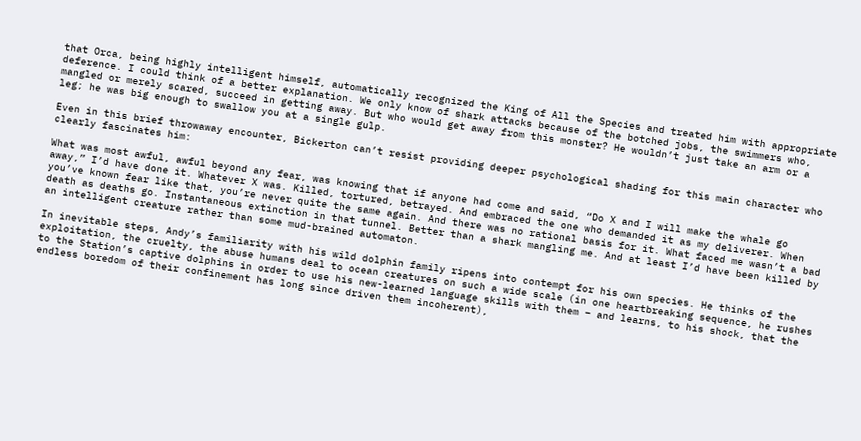that Orca, being highly intelligent himself, automatically recognized the King of All the Species and treated him with appropriate deference. I could think of a better explanation. We only know of shark attacks because of the botched jobs, the swimmers who, mangled or merely scared, succeed in getting away. But who would get away from this monster? He wouldn’t just take an arm or a leg; he was big enough to swallow you at a single gulp.

Even in this brief throwaway encounter, Bickerton can’t resist providing deeper psychological shading for this main character who clearly fascinates him:

What was most awful, awful beyond any fear, was knowing that if anyone had come and said, “Do X and I will make the whale go away,” I’d have done it. Whatever X was. Killed, tortured, betrayed. And embraced the one who demanded it as my deliverer. When you’ve known fear like that, you’re never quite the same again. And there was no rational basis for it. What faced me wasn’t a bad death as deaths go. Instantaneous extinction in that tunnel. Better than a shark mangling me. And at least I’d have been killed by an intelligent creature rather than some mud-brained automaton.

In inevitable steps, Andy’s familiarity with his wild dolphin family ripens into contempt for his own species. He thinks of the exploitation, the cruelty, the abuse humans deal to ocean creatures on such a wide scale (in one heartbreaking sequence, he rushes to the Station’s captive dolphins in order to use his new-learned language skills with them – and learns, to his shock, that the endless boredom of their confinement has long since driven them incoherent),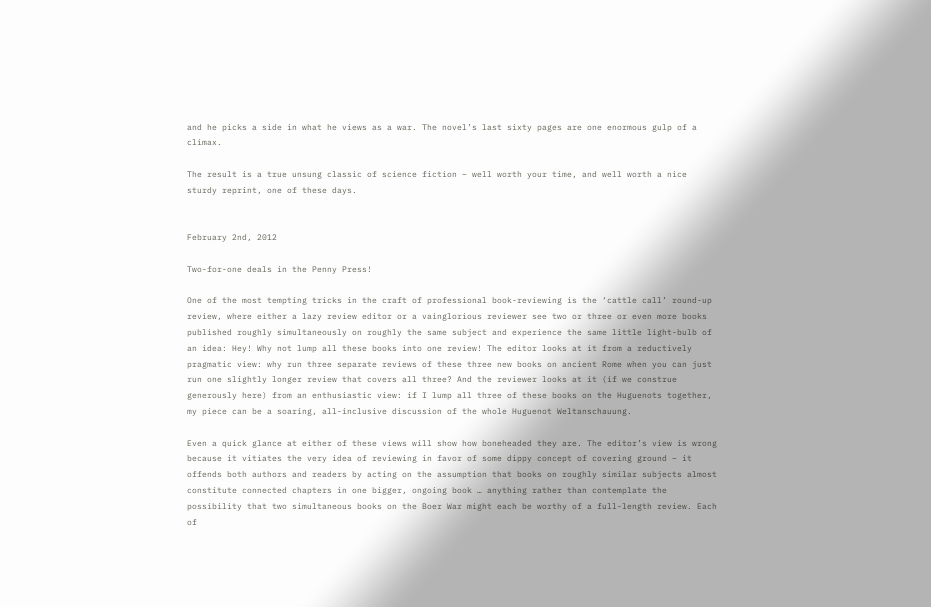and he picks a side in what he views as a war. The novel’s last sixty pages are one enormous gulp of a climax.

The result is a true unsung classic of science fiction – well worth your time, and well worth a nice sturdy reprint, one of these days.


February 2nd, 2012

Two-for-one deals in the Penny Press!

One of the most tempting tricks in the craft of professional book-reviewing is the ‘cattle call’ round-up review, where either a lazy review editor or a vainglorious reviewer see two or three or even more books published roughly simultaneously on roughly the same subject and experience the same little light-bulb of an idea: Hey! Why not lump all these books into one review! The editor looks at it from a reductively pragmatic view: why run three separate reviews of these three new books on ancient Rome when you can just run one slightly longer review that covers all three? And the reviewer looks at it (if we construe generously here) from an enthusiastic view: if I lump all three of these books on the Huguenots together, my piece can be a soaring, all-inclusive discussion of the whole Huguenot Weltanschauung.

Even a quick glance at either of these views will show how boneheaded they are. The editor’s view is wrong because it vitiates the very idea of reviewing in favor of some dippy concept of covering ground – it offends both authors and readers by acting on the assumption that books on roughly similar subjects almost constitute connected chapters in one bigger, ongoing book … anything rather than contemplate the possibility that two simultaneous books on the Boer War might each be worthy of a full-length review. Each of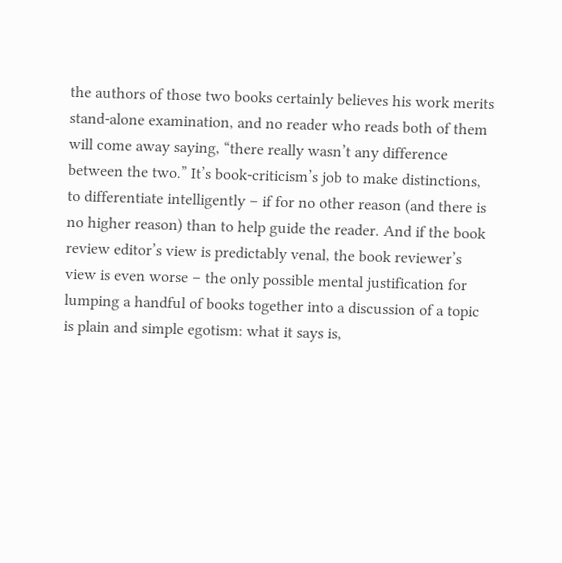the authors of those two books certainly believes his work merits stand-alone examination, and no reader who reads both of them will come away saying, “there really wasn’t any difference between the two.” It’s book-criticism’s job to make distinctions, to differentiate intelligently – if for no other reason (and there is no higher reason) than to help guide the reader. And if the book review editor’s view is predictably venal, the book reviewer’s view is even worse – the only possible mental justification for lumping a handful of books together into a discussion of a topic is plain and simple egotism: what it says is,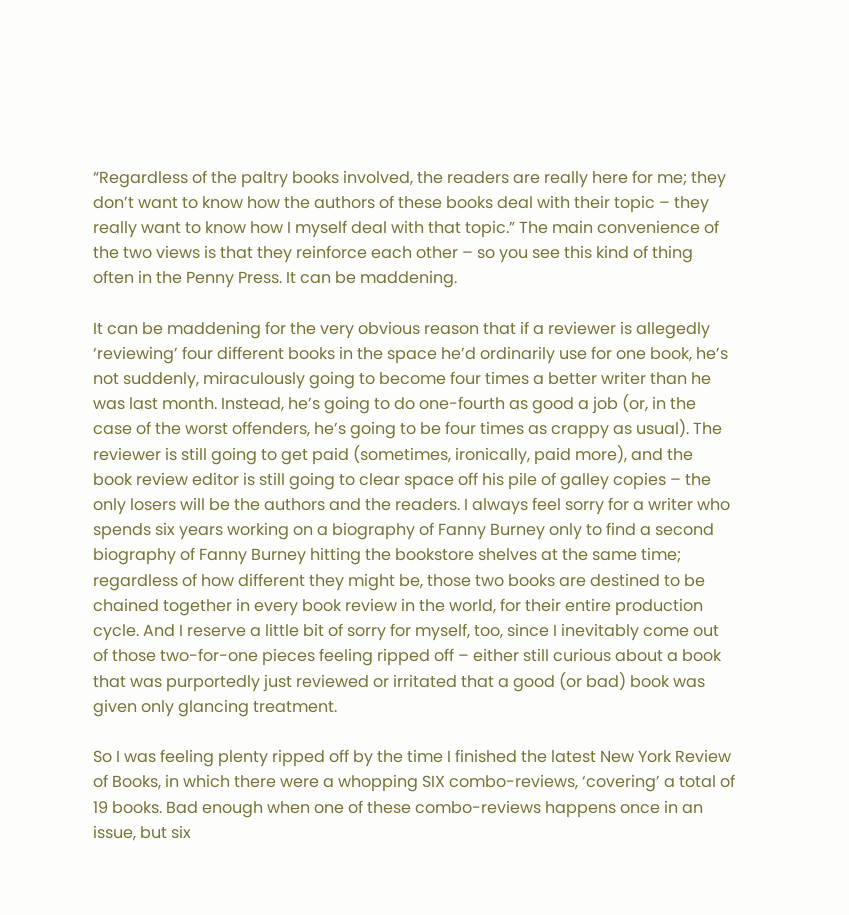“Regardless of the paltry books involved, the readers are really here for me; they don’t want to know how the authors of these books deal with their topic – they really want to know how I myself deal with that topic.” The main convenience of the two views is that they reinforce each other – so you see this kind of thing often in the Penny Press. It can be maddening.

It can be maddening for the very obvious reason that if a reviewer is allegedly ‘reviewing’ four different books in the space he’d ordinarily use for one book, he’s not suddenly, miraculously going to become four times a better writer than he was last month. Instead, he’s going to do one-fourth as good a job (or, in the case of the worst offenders, he’s going to be four times as crappy as usual). The reviewer is still going to get paid (sometimes, ironically, paid more), and the book review editor is still going to clear space off his pile of galley copies – the only losers will be the authors and the readers. I always feel sorry for a writer who spends six years working on a biography of Fanny Burney only to find a second biography of Fanny Burney hitting the bookstore shelves at the same time; regardless of how different they might be, those two books are destined to be chained together in every book review in the world, for their entire production cycle. And I reserve a little bit of sorry for myself, too, since I inevitably come out of those two-for-one pieces feeling ripped off – either still curious about a book that was purportedly just reviewed or irritated that a good (or bad) book was given only glancing treatment.

So I was feeling plenty ripped off by the time I finished the latest New York Review of Books, in which there were a whopping SIX combo-reviews, ‘covering’ a total of 19 books. Bad enough when one of these combo-reviews happens once in an issue, but six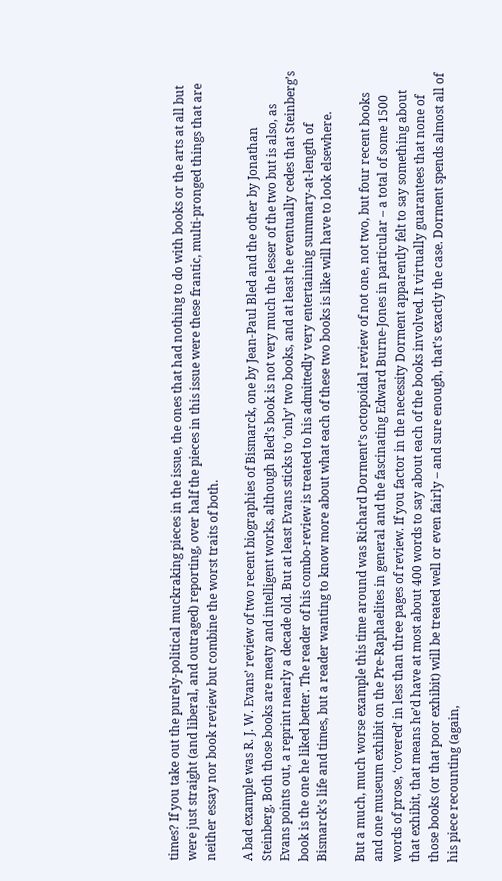times? If you take out the purely-political muckraking pieces in the issue, the ones that had nothing to do with books or the arts at all but were just straight (and liberal, and outraged) reporting, over half the pieces in this issue were these frantic, multi-pronged things that are neither essay nor book review but combine the worst traits of both.

A bad example was R. J. W. Evans’ review of two recent biographies of Bismarck, one by Jean-Paul Bled and the other by Jonathan Steinberg. Both those books are meaty and intelligent works, although Bled’s book is not very much the lesser of the two but is also, as Evans points out, a reprint nearly a decade old. But at least Evans sticks to ‘only’ two books, and at least he eventually cedes that Steinberg’s book is the one he liked better. The reader of his combo-review is treated to his admittedly very entertaining summary-at-length of Bismarck’s life and times, but a reader wanting to know more about what each of these two books is like will have to look elsewhere.

But a much, much worse example this time around was Richard Dorment’s octopoidal review of not one, not two, but four recent books and one museum exhibit on the Pre-Raphaelites in general and the fascinating Edward Burne-Jones in particular – a total of some 1500 words of prose, ‘covered’ in less than three pages of review. If you factor in the necessity Dorment apparently felt to say something about that exhibit, that means he’d have at most about 400 words to say about each of the books involved. It virtually guarantees that none of those books (or that poor exhibit) will be treated well or even fairly – and sure enough, that’s exactly the case. Dorment spends almost all of his piece recounting (again,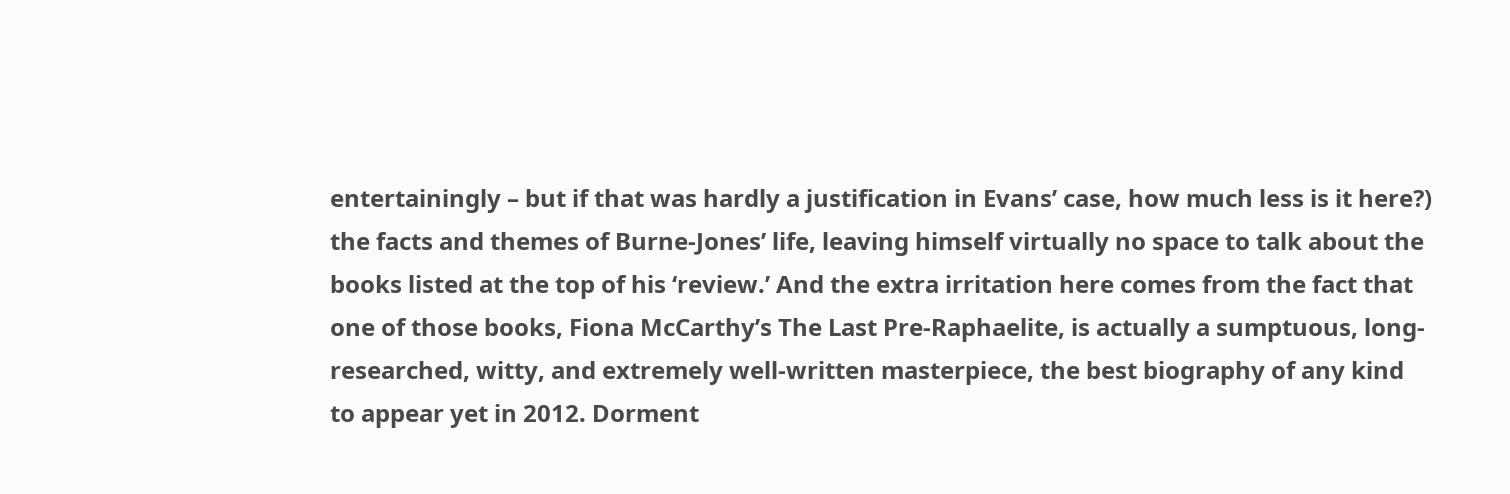entertainingly – but if that was hardly a justification in Evans’ case, how much less is it here?) the facts and themes of Burne-Jones’ life, leaving himself virtually no space to talk about the books listed at the top of his ‘review.’ And the extra irritation here comes from the fact that one of those books, Fiona McCarthy’s The Last Pre-Raphaelite, is actually a sumptuous, long-researched, witty, and extremely well-written masterpiece, the best biography of any kind to appear yet in 2012. Dorment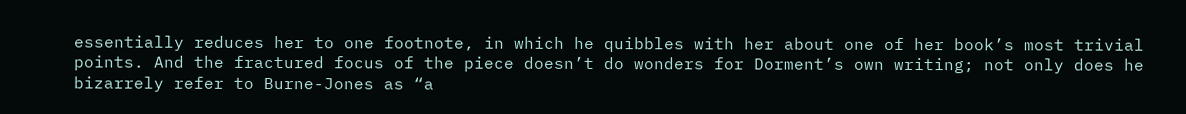essentially reduces her to one footnote, in which he quibbles with her about one of her book’s most trivial points. And the fractured focus of the piece doesn’t do wonders for Dorment’s own writing; not only does he bizarrely refer to Burne-Jones as “a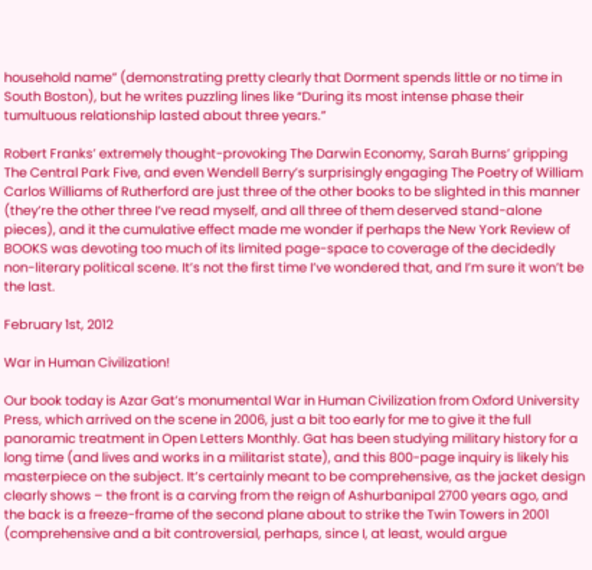household name” (demonstrating pretty clearly that Dorment spends little or no time in South Boston), but he writes puzzling lines like “During its most intense phase their tumultuous relationship lasted about three years.”

Robert Franks’ extremely thought-provoking The Darwin Economy, Sarah Burns’ gripping The Central Park Five, and even Wendell Berry’s surprisingly engaging The Poetry of William Carlos Williams of Rutherford are just three of the other books to be slighted in this manner (they’re the other three I’ve read myself, and all three of them deserved stand-alone pieces), and it the cumulative effect made me wonder if perhaps the New York Review of BOOKS was devoting too much of its limited page-space to coverage of the decidedly non-literary political scene. It’s not the first time I’ve wondered that, and I’m sure it won’t be the last.

February 1st, 2012

War in Human Civilization!

Our book today is Azar Gat’s monumental War in Human Civilization from Oxford University Press, which arrived on the scene in 2006, just a bit too early for me to give it the full panoramic treatment in Open Letters Monthly. Gat has been studying military history for a long time (and lives and works in a militarist state), and this 800-page inquiry is likely his masterpiece on the subject. It’s certainly meant to be comprehensive, as the jacket design clearly shows – the front is a carving from the reign of Ashurbanipal 2700 years ago, and the back is a freeze-frame of the second plane about to strike the Twin Towers in 2001 (comprehensive and a bit controversial, perhaps, since I, at least, would argue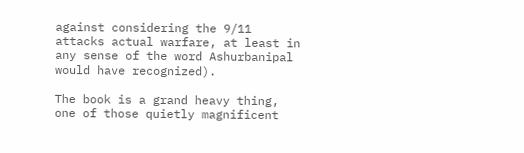against considering the 9/11 attacks actual warfare, at least in any sense of the word Ashurbanipal would have recognized).

The book is a grand heavy thing, one of those quietly magnificent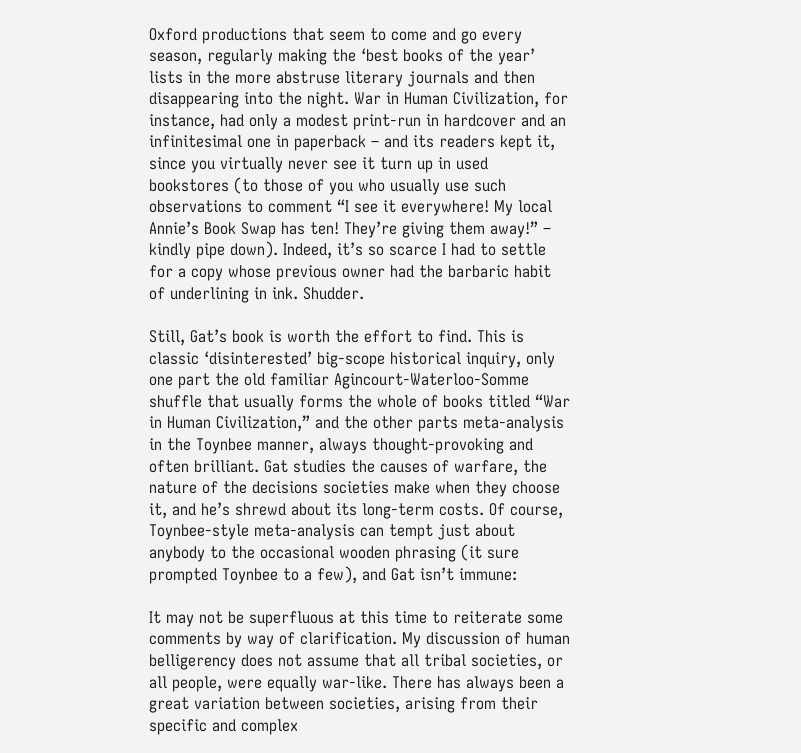Oxford productions that seem to come and go every season, regularly making the ‘best books of the year’ lists in the more abstruse literary journals and then disappearing into the night. War in Human Civilization, for instance, had only a modest print-run in hardcover and an infinitesimal one in paperback – and its readers kept it, since you virtually never see it turn up in used bookstores (to those of you who usually use such observations to comment “I see it everywhere! My local Annie’s Book Swap has ten! They’re giving them away!” – kindly pipe down). Indeed, it’s so scarce I had to settle for a copy whose previous owner had the barbaric habit of underlining in ink. Shudder.

Still, Gat’s book is worth the effort to find. This is classic ‘disinterested’ big-scope historical inquiry, only one part the old familiar Agincourt-Waterloo-Somme shuffle that usually forms the whole of books titled “War in Human Civilization,” and the other parts meta-analysis in the Toynbee manner, always thought-provoking and often brilliant. Gat studies the causes of warfare, the nature of the decisions societies make when they choose it, and he’s shrewd about its long-term costs. Of course, Toynbee-style meta-analysis can tempt just about anybody to the occasional wooden phrasing (it sure prompted Toynbee to a few), and Gat isn’t immune:

It may not be superfluous at this time to reiterate some comments by way of clarification. My discussion of human belligerency does not assume that all tribal societies, or all people, were equally war-like. There has always been a great variation between societies, arising from their specific and complex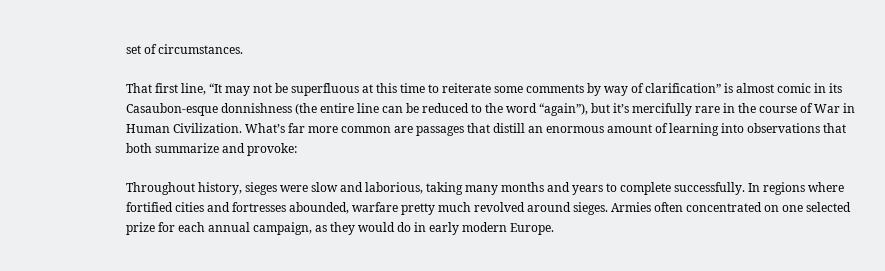set of circumstances.

That first line, “It may not be superfluous at this time to reiterate some comments by way of clarification” is almost comic in its Casaubon-esque donnishness (the entire line can be reduced to the word “again”), but it’s mercifully rare in the course of War in Human Civilization. What’s far more common are passages that distill an enormous amount of learning into observations that both summarize and provoke:

Throughout history, sieges were slow and laborious, taking many months and years to complete successfully. In regions where fortified cities and fortresses abounded, warfare pretty much revolved around sieges. Armies often concentrated on one selected prize for each annual campaign, as they would do in early modern Europe.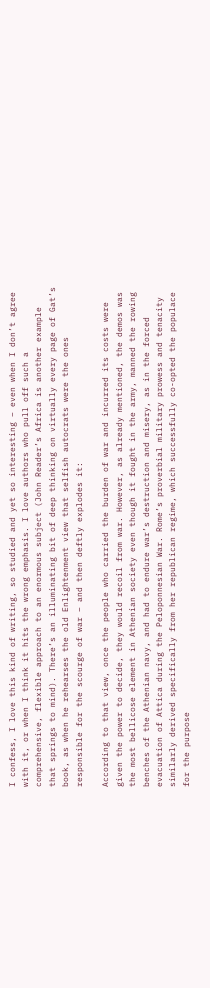I confess, I love this kind of writing, so studied and yet so interesting – even when I don’t agree with it, or when I think it hits the wrong emphasis. I love authors who pull off such a comprehensive, flexible approach to an enormous subject (John Reader’s Africa is another example that springs to mind). There’s an illuminating bit of deep thinking on virtually every page of Gat’s book, as when he rehearses the old Enlightenment view that selfish autocrats were the ones responsible for the scourge of war – and then deftly explodes it:

According to that view, once the people who carried the burden of war and incurred its costs were given the power to decide, they would recoil from war. However, as already mentioned, the demos was the most bellicose element in Athenian society even though it fought in the army, manned the rowing benches of the Athenian navy, and had to endure war’s destruction and misery, as in the forced evacuation of Attica during the Peloponnesian War. Rome’s proverbial military prowess and tenacity similarly derived specifically from her republican regime, which successfully co-opted the populace for the purpose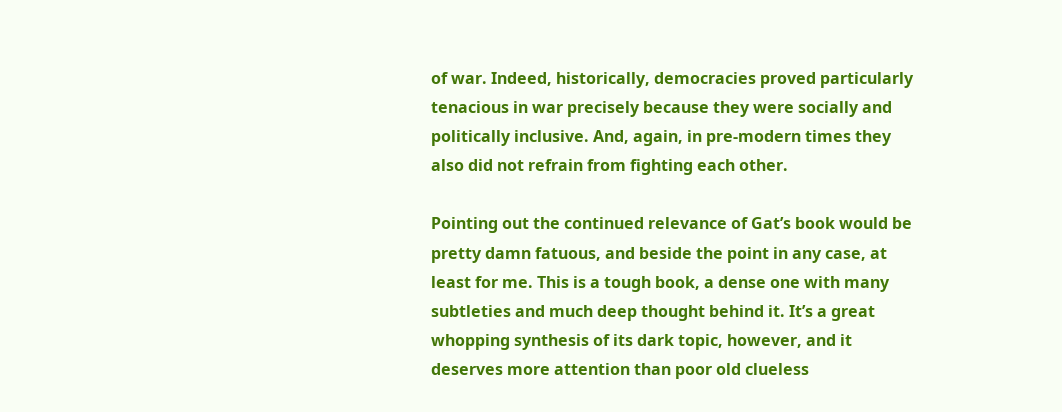of war. Indeed, historically, democracies proved particularly tenacious in war precisely because they were socially and politically inclusive. And, again, in pre-modern times they also did not refrain from fighting each other.

Pointing out the continued relevance of Gat’s book would be pretty damn fatuous, and beside the point in any case, at least for me. This is a tough book, a dense one with many subtleties and much deep thought behind it. It’s a great whopping synthesis of its dark topic, however, and it deserves more attention than poor old clueless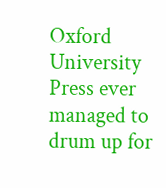Oxford University Press ever managed to drum up for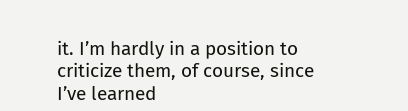it. I’m hardly in a position to criticize them, of course, since I’ve learned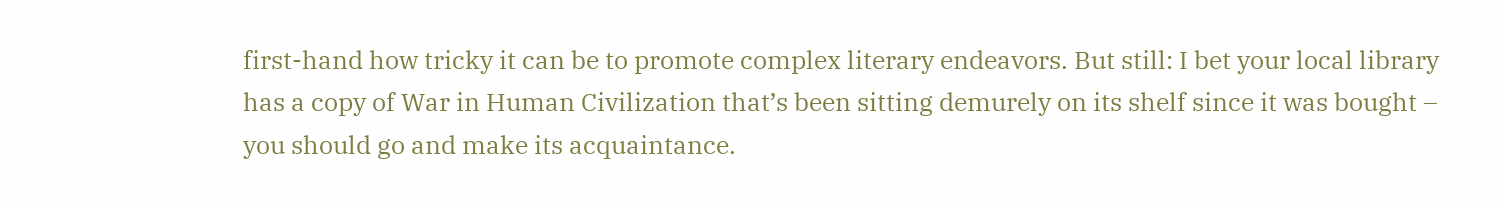first-hand how tricky it can be to promote complex literary endeavors. But still: I bet your local library has a copy of War in Human Civilization that’s been sitting demurely on its shelf since it was bought – you should go and make its acquaintance.